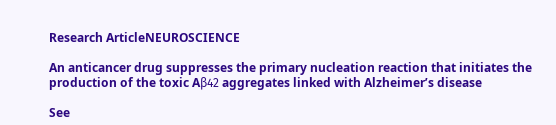Research ArticleNEUROSCIENCE

An anticancer drug suppresses the primary nucleation reaction that initiates the production of the toxic Aβ42 aggregates linked with Alzheimer’s disease

See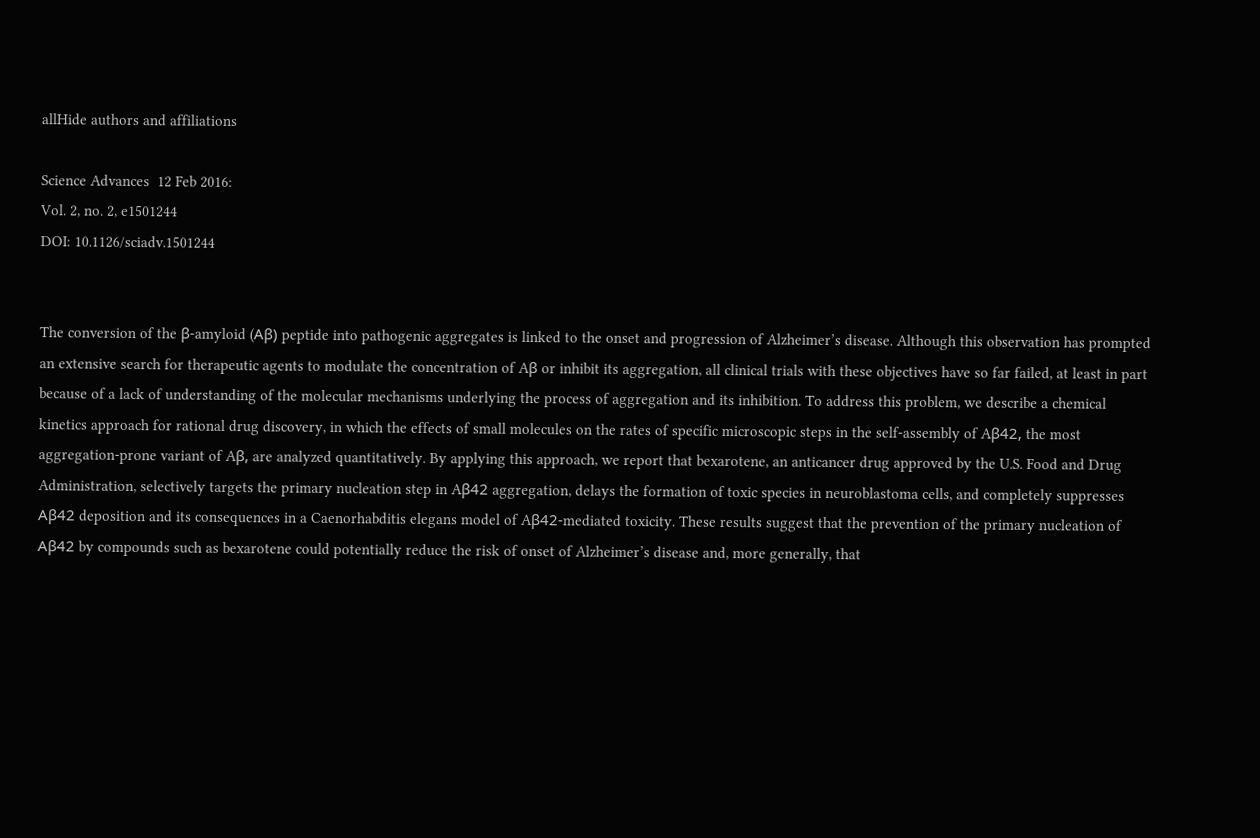allHide authors and affiliations

Science Advances  12 Feb 2016:
Vol. 2, no. 2, e1501244
DOI: 10.1126/sciadv.1501244


The conversion of the β-amyloid (Aβ) peptide into pathogenic aggregates is linked to the onset and progression of Alzheimer’s disease. Although this observation has prompted an extensive search for therapeutic agents to modulate the concentration of Aβ or inhibit its aggregation, all clinical trials with these objectives have so far failed, at least in part because of a lack of understanding of the molecular mechanisms underlying the process of aggregation and its inhibition. To address this problem, we describe a chemical kinetics approach for rational drug discovery, in which the effects of small molecules on the rates of specific microscopic steps in the self-assembly of Aβ42, the most aggregation-prone variant of Aβ, are analyzed quantitatively. By applying this approach, we report that bexarotene, an anticancer drug approved by the U.S. Food and Drug Administration, selectively targets the primary nucleation step in Aβ42 aggregation, delays the formation of toxic species in neuroblastoma cells, and completely suppresses Aβ42 deposition and its consequences in a Caenorhabditis elegans model of Aβ42-mediated toxicity. These results suggest that the prevention of the primary nucleation of Aβ42 by compounds such as bexarotene could potentially reduce the risk of onset of Alzheimer’s disease and, more generally, that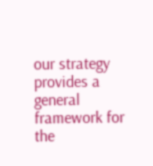our strategy provides a general framework for the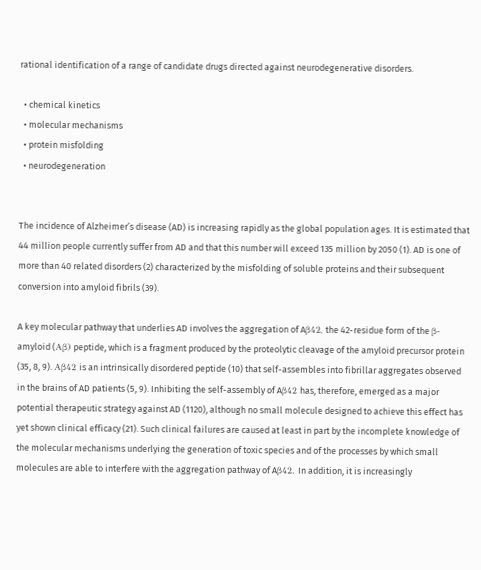rational identification of a range of candidate drugs directed against neurodegenerative disorders.

  • chemical kinetics
  • molecular mechanisms
  • protein misfolding
  • neurodegeneration


The incidence of Alzheimer’s disease (AD) is increasing rapidly as the global population ages. It is estimated that 44 million people currently suffer from AD and that this number will exceed 135 million by 2050 (1). AD is one of more than 40 related disorders (2) characterized by the misfolding of soluble proteins and their subsequent conversion into amyloid fibrils (39).

A key molecular pathway that underlies AD involves the aggregation of Aβ42, the 42-residue form of the β-amyloid (Aβ) peptide, which is a fragment produced by the proteolytic cleavage of the amyloid precursor protein (35, 8, 9). Aβ42 is an intrinsically disordered peptide (10) that self-assembles into fibrillar aggregates observed in the brains of AD patients (5, 9). Inhibiting the self-assembly of Aβ42 has, therefore, emerged as a major potential therapeutic strategy against AD (1120), although no small molecule designed to achieve this effect has yet shown clinical efficacy (21). Such clinical failures are caused at least in part by the incomplete knowledge of the molecular mechanisms underlying the generation of toxic species and of the processes by which small molecules are able to interfere with the aggregation pathway of Aβ42. In addition, it is increasingly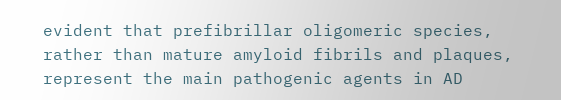evident that prefibrillar oligomeric species, rather than mature amyloid fibrils and plaques, represent the main pathogenic agents in AD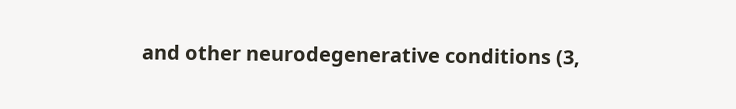and other neurodegenerative conditions (3,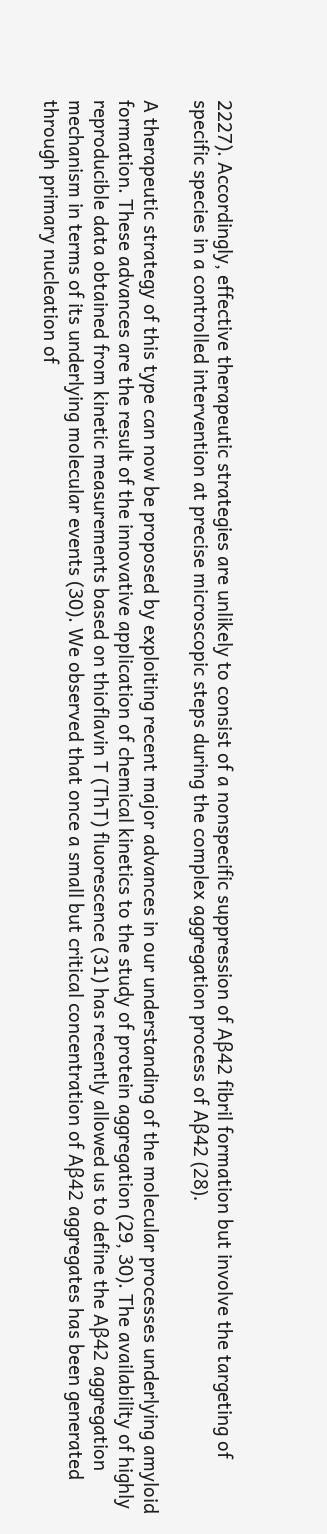2227). Accordingly, effective therapeutic strategies are unlikely to consist of a nonspecific suppression of Aβ42 fibril formation but involve the targeting of specific species in a controlled intervention at precise microscopic steps during the complex aggregation process of Aβ42 (28).

A therapeutic strategy of this type can now be proposed by exploiting recent major advances in our understanding of the molecular processes underlying amyloid formation. These advances are the result of the innovative application of chemical kinetics to the study of protein aggregation (29, 30). The availability of highly reproducible data obtained from kinetic measurements based on thioflavin T (ThT) fluorescence (31) has recently allowed us to define the Aβ42 aggregation mechanism in terms of its underlying molecular events (30). We observed that once a small but critical concentration of Aβ42 aggregates has been generated through primary nucleation of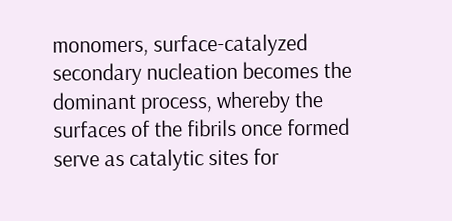monomers, surface-catalyzed secondary nucleation becomes the dominant process, whereby the surfaces of the fibrils once formed serve as catalytic sites for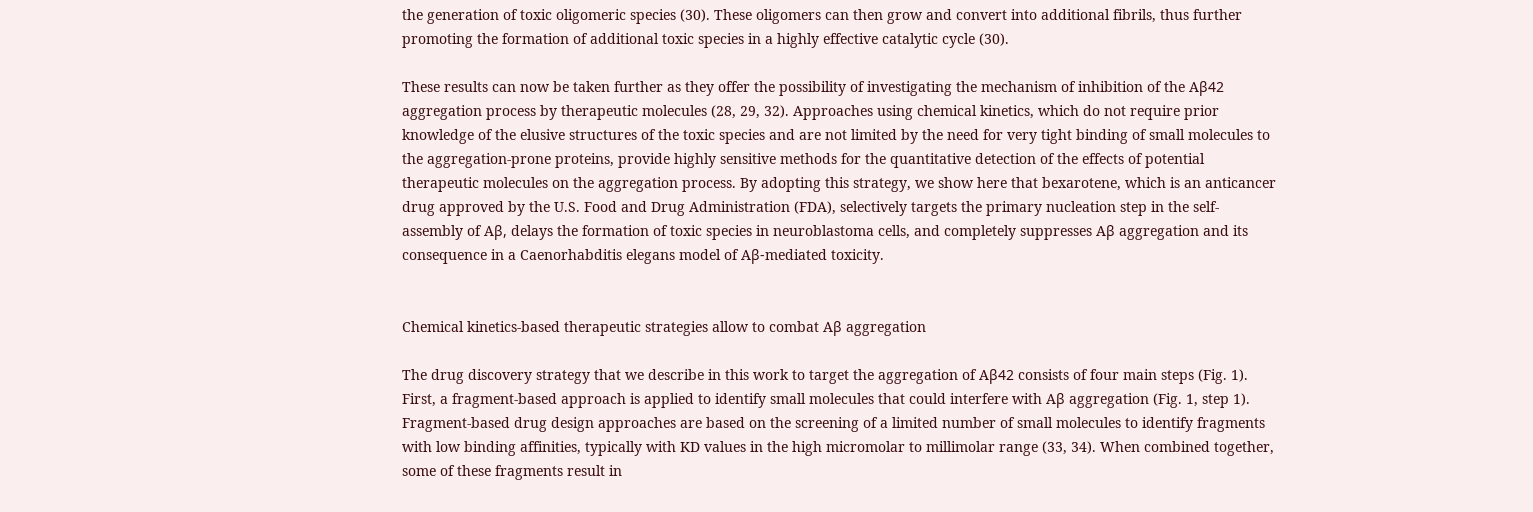the generation of toxic oligomeric species (30). These oligomers can then grow and convert into additional fibrils, thus further promoting the formation of additional toxic species in a highly effective catalytic cycle (30).

These results can now be taken further as they offer the possibility of investigating the mechanism of inhibition of the Aβ42 aggregation process by therapeutic molecules (28, 29, 32). Approaches using chemical kinetics, which do not require prior knowledge of the elusive structures of the toxic species and are not limited by the need for very tight binding of small molecules to the aggregation-prone proteins, provide highly sensitive methods for the quantitative detection of the effects of potential therapeutic molecules on the aggregation process. By adopting this strategy, we show here that bexarotene, which is an anticancer drug approved by the U.S. Food and Drug Administration (FDA), selectively targets the primary nucleation step in the self-assembly of Aβ, delays the formation of toxic species in neuroblastoma cells, and completely suppresses Aβ aggregation and its consequence in a Caenorhabditis elegans model of Aβ-mediated toxicity.


Chemical kinetics-based therapeutic strategies allow to combat Aβ aggregation

The drug discovery strategy that we describe in this work to target the aggregation of Aβ42 consists of four main steps (Fig. 1). First, a fragment-based approach is applied to identify small molecules that could interfere with Aβ aggregation (Fig. 1, step 1). Fragment-based drug design approaches are based on the screening of a limited number of small molecules to identify fragments with low binding affinities, typically with KD values in the high micromolar to millimolar range (33, 34). When combined together, some of these fragments result in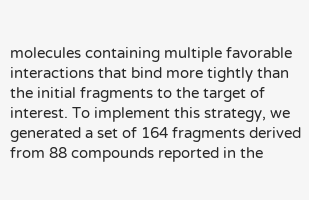molecules containing multiple favorable interactions that bind more tightly than the initial fragments to the target of interest. To implement this strategy, we generated a set of 164 fragments derived from 88 compounds reported in the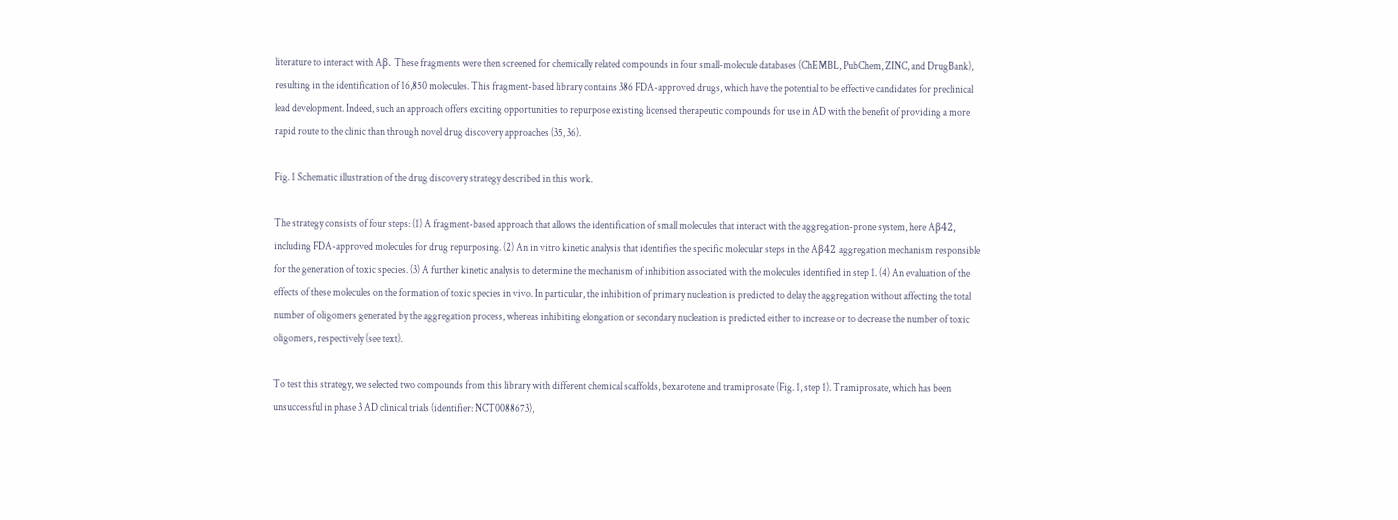literature to interact with Aβ. These fragments were then screened for chemically related compounds in four small-molecule databases (ChEMBL, PubChem, ZINC, and DrugBank), resulting in the identification of 16,850 molecules. This fragment-based library contains 386 FDA-approved drugs, which have the potential to be effective candidates for preclinical lead development. Indeed, such an approach offers exciting opportunities to repurpose existing licensed therapeutic compounds for use in AD with the benefit of providing a more rapid route to the clinic than through novel drug discovery approaches (35, 36).

Fig. 1 Schematic illustration of the drug discovery strategy described in this work.

The strategy consists of four steps: (1) A fragment-based approach that allows the identification of small molecules that interact with the aggregation-prone system, here Aβ42, including FDA-approved molecules for drug repurposing. (2) An in vitro kinetic analysis that identifies the specific molecular steps in the Aβ42 aggregation mechanism responsible for the generation of toxic species. (3) A further kinetic analysis to determine the mechanism of inhibition associated with the molecules identified in step 1. (4) An evaluation of the effects of these molecules on the formation of toxic species in vivo. In particular, the inhibition of primary nucleation is predicted to delay the aggregation without affecting the total number of oligomers generated by the aggregation process, whereas inhibiting elongation or secondary nucleation is predicted either to increase or to decrease the number of toxic oligomers, respectively (see text).

To test this strategy, we selected two compounds from this library with different chemical scaffolds, bexarotene and tramiprosate (Fig. 1, step 1). Tramiprosate, which has been unsuccessful in phase 3 AD clinical trials (identifier: NCT0088673),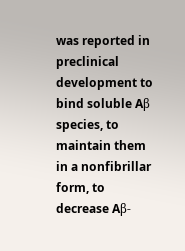was reported in preclinical development to bind soluble Aβ species, to maintain them in a nonfibrillar form, to decrease Aβ-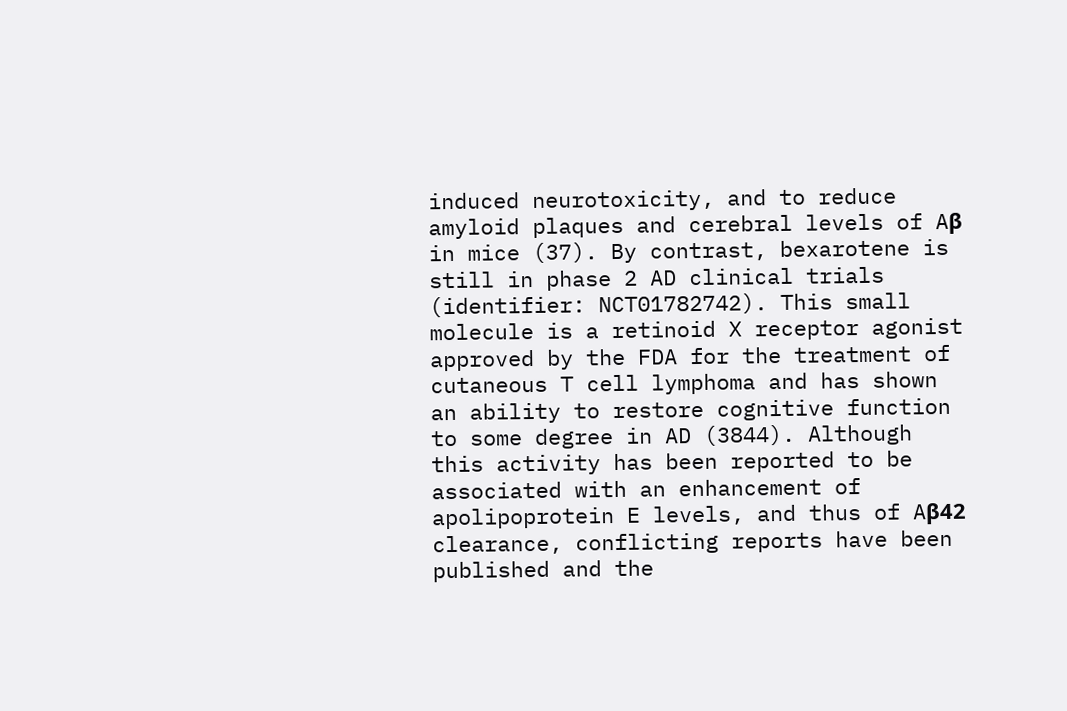induced neurotoxicity, and to reduce amyloid plaques and cerebral levels of Aβ in mice (37). By contrast, bexarotene is still in phase 2 AD clinical trials (identifier: NCT01782742). This small molecule is a retinoid X receptor agonist approved by the FDA for the treatment of cutaneous T cell lymphoma and has shown an ability to restore cognitive function to some degree in AD (3844). Although this activity has been reported to be associated with an enhancement of apolipoprotein E levels, and thus of Aβ42 clearance, conflicting reports have been published and the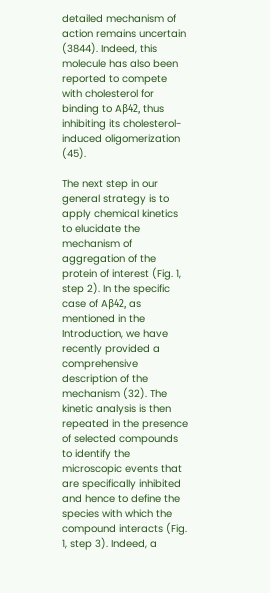detailed mechanism of action remains uncertain (3844). Indeed, this molecule has also been reported to compete with cholesterol for binding to Aβ42, thus inhibiting its cholesterol-induced oligomerization (45).

The next step in our general strategy is to apply chemical kinetics to elucidate the mechanism of aggregation of the protein of interest (Fig. 1, step 2). In the specific case of Aβ42, as mentioned in the Introduction, we have recently provided a comprehensive description of the mechanism (32). The kinetic analysis is then repeated in the presence of selected compounds to identify the microscopic events that are specifically inhibited and hence to define the species with which the compound interacts (Fig. 1, step 3). Indeed, a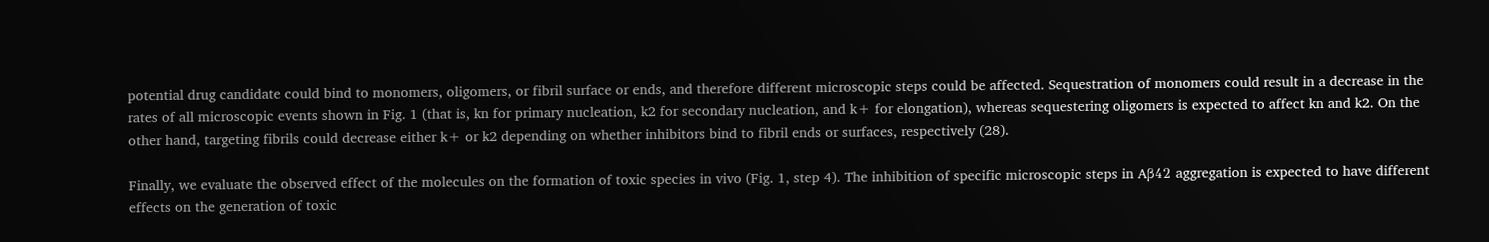potential drug candidate could bind to monomers, oligomers, or fibril surface or ends, and therefore different microscopic steps could be affected. Sequestration of monomers could result in a decrease in the rates of all microscopic events shown in Fig. 1 (that is, kn for primary nucleation, k2 for secondary nucleation, and k+ for elongation), whereas sequestering oligomers is expected to affect kn and k2. On the other hand, targeting fibrils could decrease either k+ or k2 depending on whether inhibitors bind to fibril ends or surfaces, respectively (28).

Finally, we evaluate the observed effect of the molecules on the formation of toxic species in vivo (Fig. 1, step 4). The inhibition of specific microscopic steps in Aβ42 aggregation is expected to have different effects on the generation of toxic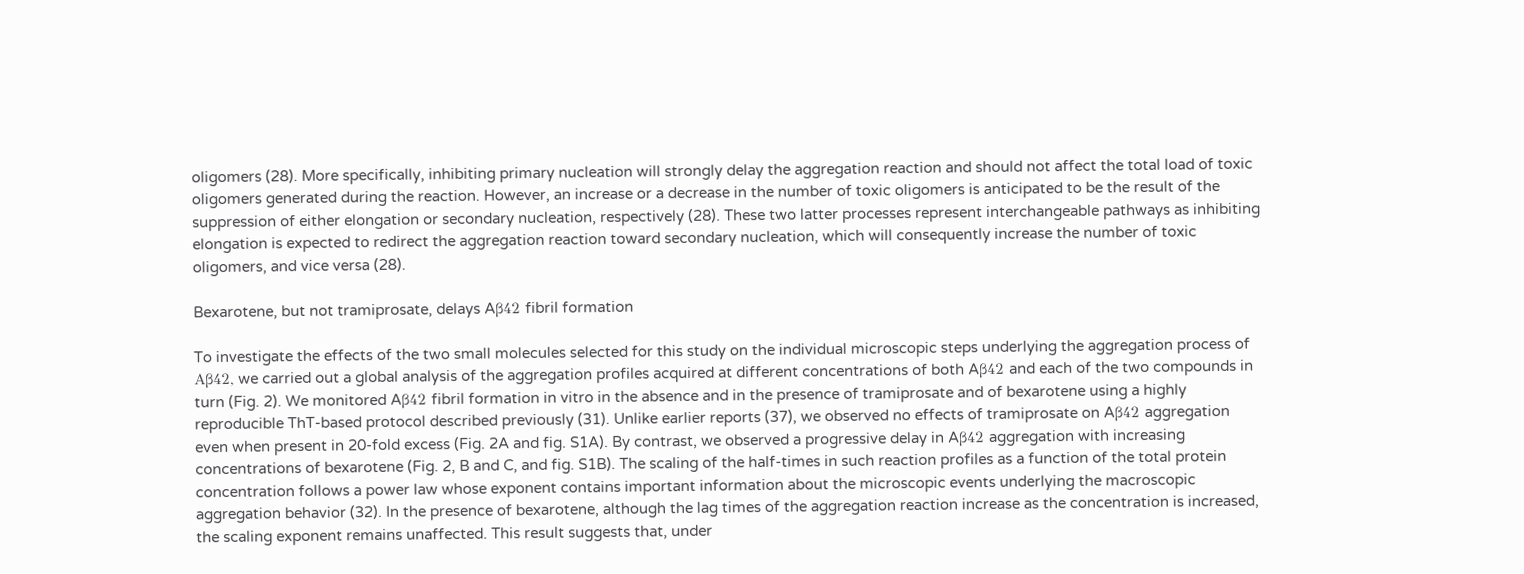oligomers (28). More specifically, inhibiting primary nucleation will strongly delay the aggregation reaction and should not affect the total load of toxic oligomers generated during the reaction. However, an increase or a decrease in the number of toxic oligomers is anticipated to be the result of the suppression of either elongation or secondary nucleation, respectively (28). These two latter processes represent interchangeable pathways as inhibiting elongation is expected to redirect the aggregation reaction toward secondary nucleation, which will consequently increase the number of toxic oligomers, and vice versa (28).

Bexarotene, but not tramiprosate, delays Aβ42 fibril formation

To investigate the effects of the two small molecules selected for this study on the individual microscopic steps underlying the aggregation process of Aβ42, we carried out a global analysis of the aggregation profiles acquired at different concentrations of both Aβ42 and each of the two compounds in turn (Fig. 2). We monitored Aβ42 fibril formation in vitro in the absence and in the presence of tramiprosate and of bexarotene using a highly reproducible ThT-based protocol described previously (31). Unlike earlier reports (37), we observed no effects of tramiprosate on Aβ42 aggregation even when present in 20-fold excess (Fig. 2A and fig. S1A). By contrast, we observed a progressive delay in Aβ42 aggregation with increasing concentrations of bexarotene (Fig. 2, B and C, and fig. S1B). The scaling of the half-times in such reaction profiles as a function of the total protein concentration follows a power law whose exponent contains important information about the microscopic events underlying the macroscopic aggregation behavior (32). In the presence of bexarotene, although the lag times of the aggregation reaction increase as the concentration is increased, the scaling exponent remains unaffected. This result suggests that, under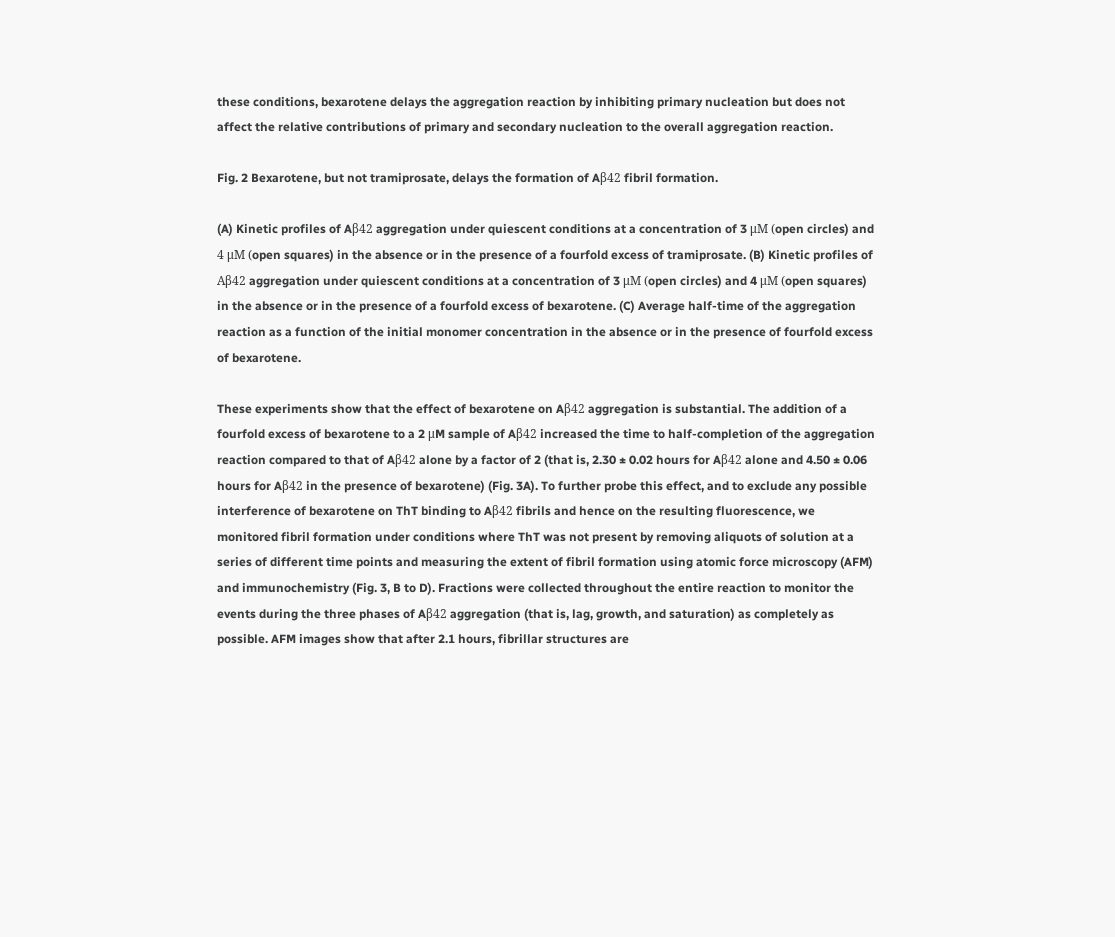these conditions, bexarotene delays the aggregation reaction by inhibiting primary nucleation but does not affect the relative contributions of primary and secondary nucleation to the overall aggregation reaction.

Fig. 2 Bexarotene, but not tramiprosate, delays the formation of Aβ42 fibril formation.

(A) Kinetic profiles of Aβ42 aggregation under quiescent conditions at a concentration of 3 μM (open circles) and 4 μM (open squares) in the absence or in the presence of a fourfold excess of tramiprosate. (B) Kinetic profiles of Aβ42 aggregation under quiescent conditions at a concentration of 3 μM (open circles) and 4 μM (open squares) in the absence or in the presence of a fourfold excess of bexarotene. (C) Average half-time of the aggregation reaction as a function of the initial monomer concentration in the absence or in the presence of fourfold excess of bexarotene.

These experiments show that the effect of bexarotene on Aβ42 aggregation is substantial. The addition of a fourfold excess of bexarotene to a 2 μM sample of Aβ42 increased the time to half-completion of the aggregation reaction compared to that of Aβ42 alone by a factor of 2 (that is, 2.30 ± 0.02 hours for Aβ42 alone and 4.50 ± 0.06 hours for Aβ42 in the presence of bexarotene) (Fig. 3A). To further probe this effect, and to exclude any possible interference of bexarotene on ThT binding to Aβ42 fibrils and hence on the resulting fluorescence, we monitored fibril formation under conditions where ThT was not present by removing aliquots of solution at a series of different time points and measuring the extent of fibril formation using atomic force microscopy (AFM) and immunochemistry (Fig. 3, B to D). Fractions were collected throughout the entire reaction to monitor the events during the three phases of Aβ42 aggregation (that is, lag, growth, and saturation) as completely as possible. AFM images show that after 2.1 hours, fibrillar structures are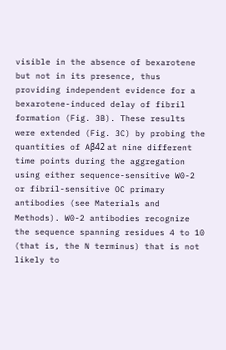visible in the absence of bexarotene but not in its presence, thus providing independent evidence for a bexarotene-induced delay of fibril formation (Fig. 3B). These results were extended (Fig. 3C) by probing the quantities of Aβ42 at nine different time points during the aggregation using either sequence-sensitive W0-2 or fibril-sensitive OC primary antibodies (see Materials and Methods). W0-2 antibodies recognize the sequence spanning residues 4 to 10 (that is, the N terminus) that is not likely to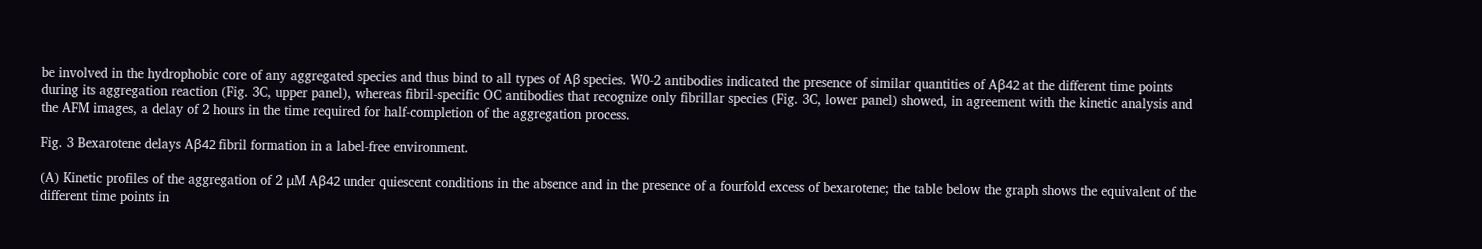be involved in the hydrophobic core of any aggregated species and thus bind to all types of Aβ species. W0-2 antibodies indicated the presence of similar quantities of Aβ42 at the different time points during its aggregation reaction (Fig. 3C, upper panel), whereas fibril-specific OC antibodies that recognize only fibrillar species (Fig. 3C, lower panel) showed, in agreement with the kinetic analysis and the AFM images, a delay of 2 hours in the time required for half-completion of the aggregation process.

Fig. 3 Bexarotene delays Aβ42 fibril formation in a label-free environment.

(A) Kinetic profiles of the aggregation of 2 μM Aβ42 under quiescent conditions in the absence and in the presence of a fourfold excess of bexarotene; the table below the graph shows the equivalent of the different time points in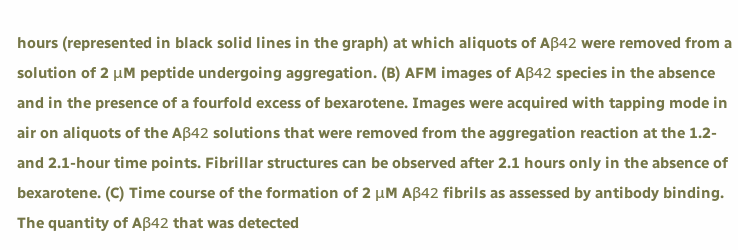hours (represented in black solid lines in the graph) at which aliquots of Aβ42 were removed from a solution of 2 μM peptide undergoing aggregation. (B) AFM images of Aβ42 species in the absence and in the presence of a fourfold excess of bexarotene. Images were acquired with tapping mode in air on aliquots of the Aβ42 solutions that were removed from the aggregation reaction at the 1.2- and 2.1-hour time points. Fibrillar structures can be observed after 2.1 hours only in the absence of bexarotene. (C) Time course of the formation of 2 μM Aβ42 fibrils as assessed by antibody binding. The quantity of Aβ42 that was detected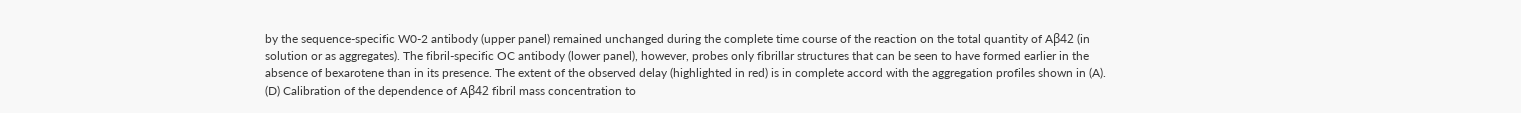by the sequence-specific W0-2 antibody (upper panel) remained unchanged during the complete time course of the reaction on the total quantity of Aβ42 (in solution or as aggregates). The fibril-specific OC antibody (lower panel), however, probes only fibrillar structures that can be seen to have formed earlier in the absence of bexarotene than in its presence. The extent of the observed delay (highlighted in red) is in complete accord with the aggregation profiles shown in (A). (D) Calibration of the dependence of Aβ42 fibril mass concentration to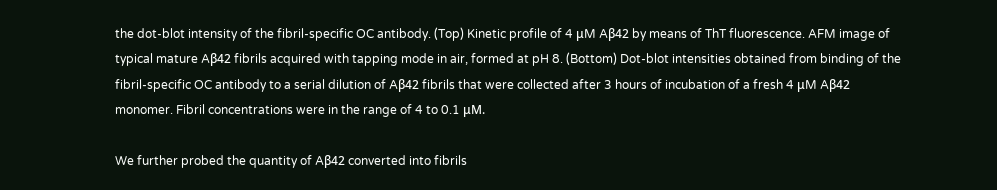the dot-blot intensity of the fibril-specific OC antibody. (Top) Kinetic profile of 4 μM Aβ42 by means of ThT fluorescence. AFM image of typical mature Aβ42 fibrils acquired with tapping mode in air, formed at pH 8. (Bottom) Dot-blot intensities obtained from binding of the fibril-specific OC antibody to a serial dilution of Aβ42 fibrils that were collected after 3 hours of incubation of a fresh 4 μM Aβ42 monomer. Fibril concentrations were in the range of 4 to 0.1 μM.

We further probed the quantity of Aβ42 converted into fibrils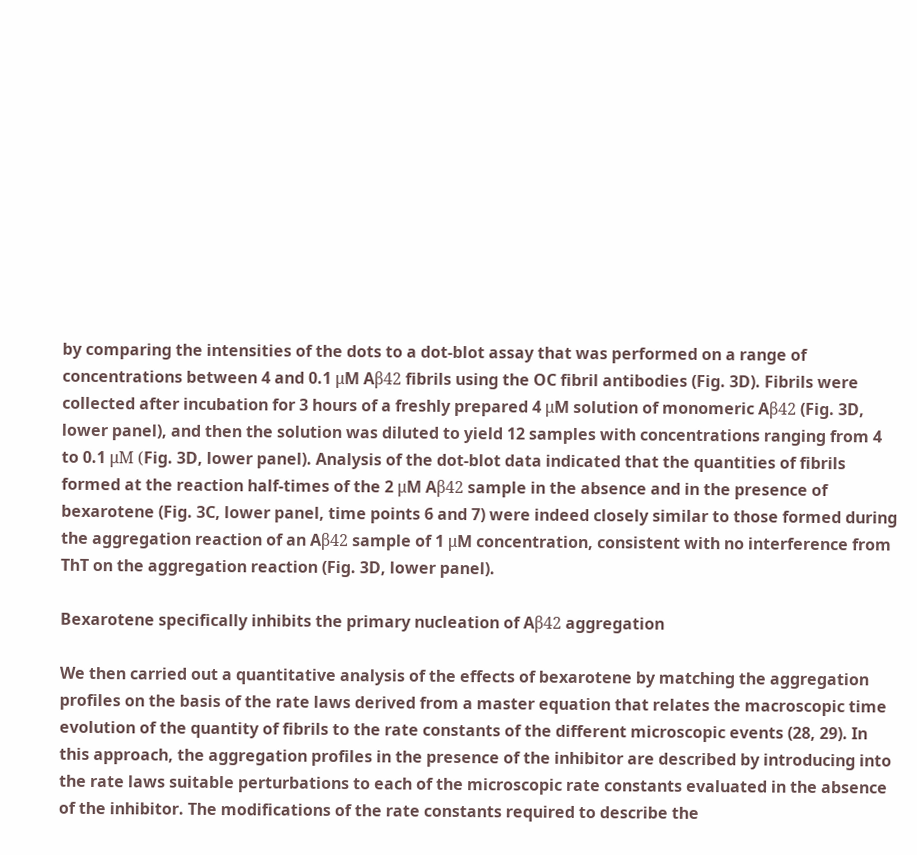by comparing the intensities of the dots to a dot-blot assay that was performed on a range of concentrations between 4 and 0.1 μM Aβ42 fibrils using the OC fibril antibodies (Fig. 3D). Fibrils were collected after incubation for 3 hours of a freshly prepared 4 μM solution of monomeric Aβ42 (Fig. 3D, lower panel), and then the solution was diluted to yield 12 samples with concentrations ranging from 4 to 0.1 μM (Fig. 3D, lower panel). Analysis of the dot-blot data indicated that the quantities of fibrils formed at the reaction half-times of the 2 μM Aβ42 sample in the absence and in the presence of bexarotene (Fig. 3C, lower panel, time points 6 and 7) were indeed closely similar to those formed during the aggregation reaction of an Aβ42 sample of 1 μM concentration, consistent with no interference from ThT on the aggregation reaction (Fig. 3D, lower panel).

Bexarotene specifically inhibits the primary nucleation of Aβ42 aggregation

We then carried out a quantitative analysis of the effects of bexarotene by matching the aggregation profiles on the basis of the rate laws derived from a master equation that relates the macroscopic time evolution of the quantity of fibrils to the rate constants of the different microscopic events (28, 29). In this approach, the aggregation profiles in the presence of the inhibitor are described by introducing into the rate laws suitable perturbations to each of the microscopic rate constants evaluated in the absence of the inhibitor. The modifications of the rate constants required to describe the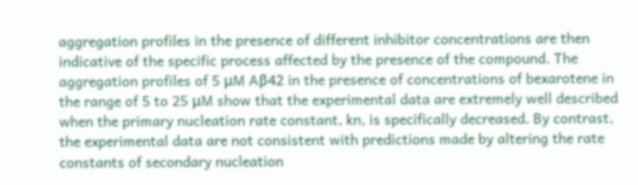aggregation profiles in the presence of different inhibitor concentrations are then indicative of the specific process affected by the presence of the compound. The aggregation profiles of 5 μM Aβ42 in the presence of concentrations of bexarotene in the range of 5 to 25 μM show that the experimental data are extremely well described when the primary nucleation rate constant, kn, is specifically decreased. By contrast, the experimental data are not consistent with predictions made by altering the rate constants of secondary nucleation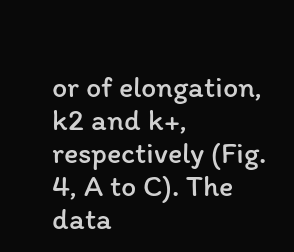or of elongation, k2 and k+, respectively (Fig. 4, A to C). The data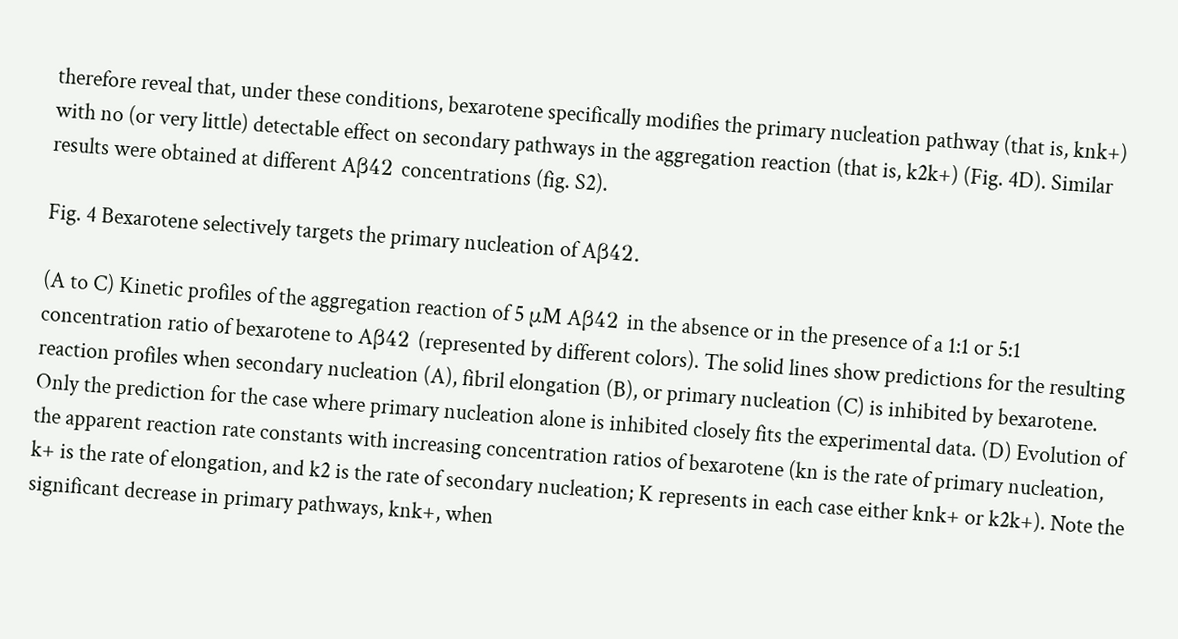therefore reveal that, under these conditions, bexarotene specifically modifies the primary nucleation pathway (that is, knk+) with no (or very little) detectable effect on secondary pathways in the aggregation reaction (that is, k2k+) (Fig. 4D). Similar results were obtained at different Aβ42 concentrations (fig. S2).

Fig. 4 Bexarotene selectively targets the primary nucleation of Aβ42.

(A to C) Kinetic profiles of the aggregation reaction of 5 μM Aβ42 in the absence or in the presence of a 1:1 or 5:1 concentration ratio of bexarotene to Aβ42 (represented by different colors). The solid lines show predictions for the resulting reaction profiles when secondary nucleation (A), fibril elongation (B), or primary nucleation (C) is inhibited by bexarotene. Only the prediction for the case where primary nucleation alone is inhibited closely fits the experimental data. (D) Evolution of the apparent reaction rate constants with increasing concentration ratios of bexarotene (kn is the rate of primary nucleation, k+ is the rate of elongation, and k2 is the rate of secondary nucleation; K represents in each case either knk+ or k2k+). Note the significant decrease in primary pathways, knk+, when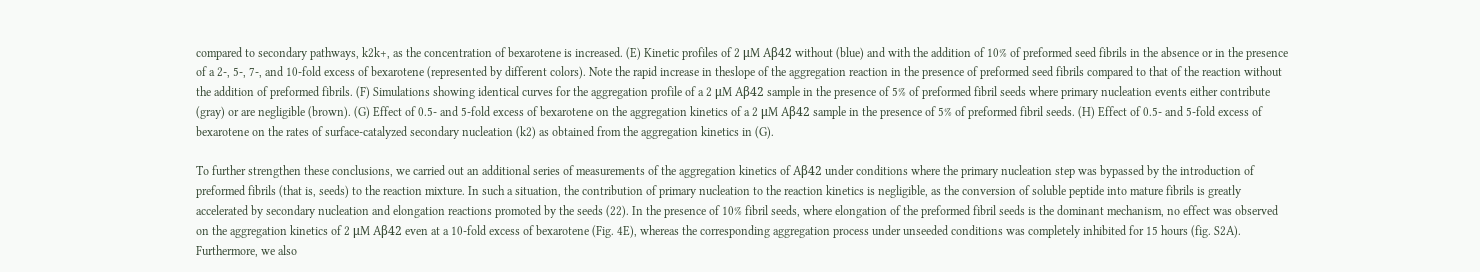compared to secondary pathways, k2k+, as the concentration of bexarotene is increased. (E) Kinetic profiles of 2 μM Aβ42 without (blue) and with the addition of 10% of preformed seed fibrils in the absence or in the presence of a 2-, 5-, 7-, and 10-fold excess of bexarotene (represented by different colors). Note the rapid increase in theslope of the aggregation reaction in the presence of preformed seed fibrils compared to that of the reaction without the addition of preformed fibrils. (F) Simulations showing identical curves for the aggregation profile of a 2 μM Aβ42 sample in the presence of 5% of preformed fibril seeds where primary nucleation events either contribute (gray) or are negligible (brown). (G) Effect of 0.5- and 5-fold excess of bexarotene on the aggregation kinetics of a 2 μM Aβ42 sample in the presence of 5% of preformed fibril seeds. (H) Effect of 0.5- and 5-fold excess of bexarotene on the rates of surface-catalyzed secondary nucleation (k2) as obtained from the aggregation kinetics in (G).

To further strengthen these conclusions, we carried out an additional series of measurements of the aggregation kinetics of Aβ42 under conditions where the primary nucleation step was bypassed by the introduction of preformed fibrils (that is, seeds) to the reaction mixture. In such a situation, the contribution of primary nucleation to the reaction kinetics is negligible, as the conversion of soluble peptide into mature fibrils is greatly accelerated by secondary nucleation and elongation reactions promoted by the seeds (22). In the presence of 10% fibril seeds, where elongation of the preformed fibril seeds is the dominant mechanism, no effect was observed on the aggregation kinetics of 2 μM Aβ42 even at a 10-fold excess of bexarotene (Fig. 4E), whereas the corresponding aggregation process under unseeded conditions was completely inhibited for 15 hours (fig. S2A). Furthermore, we also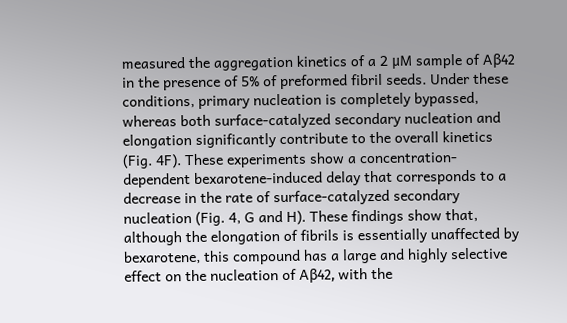measured the aggregation kinetics of a 2 μM sample of Aβ42 in the presence of 5% of preformed fibril seeds. Under these conditions, primary nucleation is completely bypassed, whereas both surface-catalyzed secondary nucleation and elongation significantly contribute to the overall kinetics (Fig. 4F). These experiments show a concentration-dependent bexarotene-induced delay that corresponds to a decrease in the rate of surface-catalyzed secondary nucleation (Fig. 4, G and H). These findings show that, although the elongation of fibrils is essentially unaffected by bexarotene, this compound has a large and highly selective effect on the nucleation of Aβ42, with the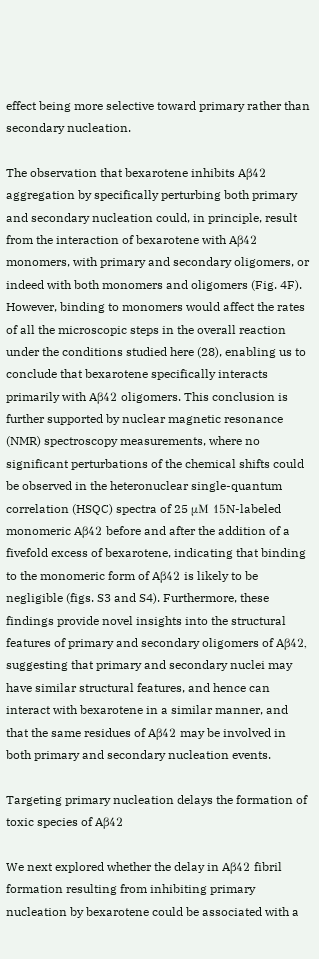effect being more selective toward primary rather than secondary nucleation.

The observation that bexarotene inhibits Aβ42 aggregation by specifically perturbing both primary and secondary nucleation could, in principle, result from the interaction of bexarotene with Aβ42 monomers, with primary and secondary oligomers, or indeed with both monomers and oligomers (Fig. 4F). However, binding to monomers would affect the rates of all the microscopic steps in the overall reaction under the conditions studied here (28), enabling us to conclude that bexarotene specifically interacts primarily with Aβ42 oligomers. This conclusion is further supported by nuclear magnetic resonance (NMR) spectroscopy measurements, where no significant perturbations of the chemical shifts could be observed in the heteronuclear single-quantum correlation (HSQC) spectra of 25 μM 15N-labeled monomeric Aβ42 before and after the addition of a fivefold excess of bexarotene, indicating that binding to the monomeric form of Aβ42 is likely to be negligible (figs. S3 and S4). Furthermore, these findings provide novel insights into the structural features of primary and secondary oligomers of Aβ42, suggesting that primary and secondary nuclei may have similar structural features, and hence can interact with bexarotene in a similar manner, and that the same residues of Aβ42 may be involved in both primary and secondary nucleation events.

Targeting primary nucleation delays the formation of toxic species of Aβ42

We next explored whether the delay in Aβ42 fibril formation resulting from inhibiting primary nucleation by bexarotene could be associated with a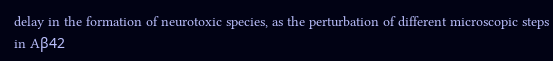delay in the formation of neurotoxic species, as the perturbation of different microscopic steps in Aβ42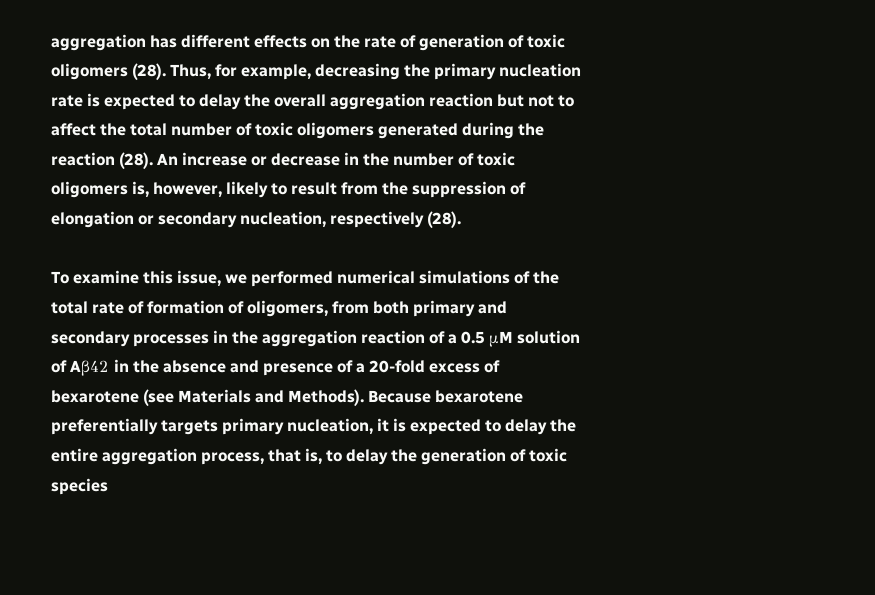aggregation has different effects on the rate of generation of toxic oligomers (28). Thus, for example, decreasing the primary nucleation rate is expected to delay the overall aggregation reaction but not to affect the total number of toxic oligomers generated during the reaction (28). An increase or decrease in the number of toxic oligomers is, however, likely to result from the suppression of elongation or secondary nucleation, respectively (28).

To examine this issue, we performed numerical simulations of the total rate of formation of oligomers, from both primary and secondary processes in the aggregation reaction of a 0.5 μM solution of Aβ42 in the absence and presence of a 20-fold excess of bexarotene (see Materials and Methods). Because bexarotene preferentially targets primary nucleation, it is expected to delay the entire aggregation process, that is, to delay the generation of toxic species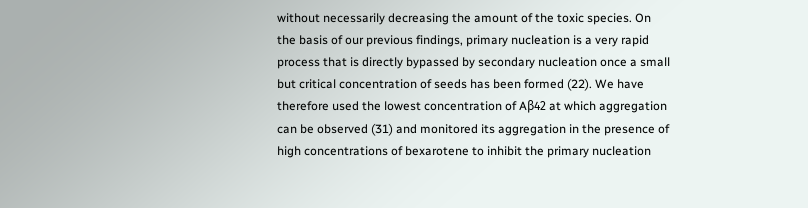without necessarily decreasing the amount of the toxic species. On the basis of our previous findings, primary nucleation is a very rapid process that is directly bypassed by secondary nucleation once a small but critical concentration of seeds has been formed (22). We have therefore used the lowest concentration of Aβ42 at which aggregation can be observed (31) and monitored its aggregation in the presence of high concentrations of bexarotene to inhibit the primary nucleation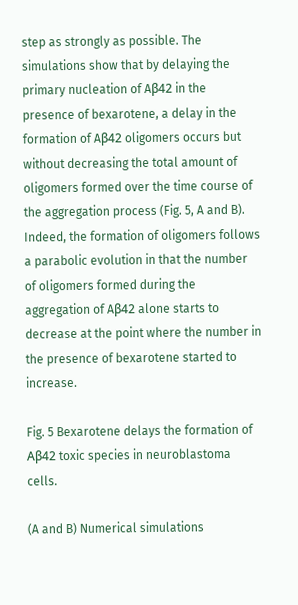step as strongly as possible. The simulations show that by delaying the primary nucleation of Aβ42 in the presence of bexarotene, a delay in the formation of Aβ42 oligomers occurs but without decreasing the total amount of oligomers formed over the time course of the aggregation process (Fig. 5, A and B). Indeed, the formation of oligomers follows a parabolic evolution in that the number of oligomers formed during the aggregation of Aβ42 alone starts to decrease at the point where the number in the presence of bexarotene started to increase.

Fig. 5 Bexarotene delays the formation of Aβ42 toxic species in neuroblastoma cells.

(A and B) Numerical simulations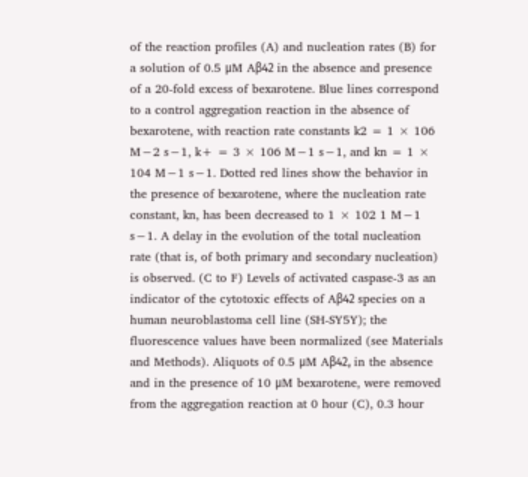of the reaction profiles (A) and nucleation rates (B) for a solution of 0.5 μM Aβ42 in the absence and presence of a 20-fold excess of bexarotene. Blue lines correspond to a control aggregation reaction in the absence of bexarotene, with reaction rate constants k2 = 1 × 106 M−2 s−1, k+ = 3 × 106 M−1 s−1, and kn = 1 × 104 M−1 s−1. Dotted red lines show the behavior in the presence of bexarotene, where the nucleation rate constant, kn, has been decreased to 1 × 102 1 M−1 s−1. A delay in the evolution of the total nucleation rate (that is, of both primary and secondary nucleation) is observed. (C to F) Levels of activated caspase-3 as an indicator of the cytotoxic effects of Aβ42 species on a human neuroblastoma cell line (SH-SY5Y); the fluorescence values have been normalized (see Materials and Methods). Aliquots of 0.5 μM Aβ42, in the absence and in the presence of 10 μM bexarotene, were removed from the aggregation reaction at 0 hour (C), 0.3 hour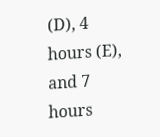(D), 4 hours (E), and 7 hours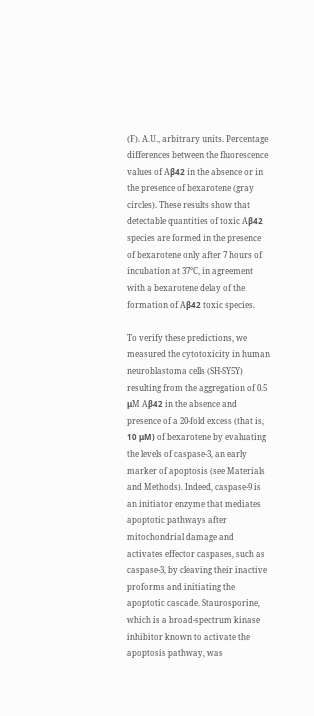(F). A.U., arbitrary units. Percentage differences between the fluorescence values of Aβ42 in the absence or in the presence of bexarotene (gray circles). These results show that detectable quantities of toxic Aβ42 species are formed in the presence of bexarotene only after 7 hours of incubation at 37°C, in agreement with a bexarotene delay of the formation of Aβ42 toxic species.

To verify these predictions, we measured the cytotoxicity in human neuroblastoma cells (SH-SY5Y) resulting from the aggregation of 0.5 μM Aβ42 in the absence and presence of a 20-fold excess (that is, 10 μM) of bexarotene by evaluating the levels of caspase-3, an early marker of apoptosis (see Materials and Methods). Indeed, caspase-9 is an initiator enzyme that mediates apoptotic pathways after mitochondrial damage and activates effector caspases, such as caspase-3, by cleaving their inactive proforms and initiating the apoptotic cascade. Staurosporine, which is a broad-spectrum kinase inhibitor known to activate the apoptosis pathway, was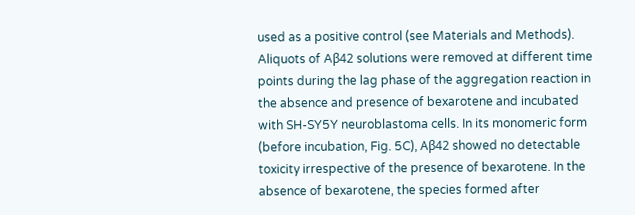used as a positive control (see Materials and Methods). Aliquots of Aβ42 solutions were removed at different time points during the lag phase of the aggregation reaction in the absence and presence of bexarotene and incubated with SH-SY5Y neuroblastoma cells. In its monomeric form (before incubation, Fig. 5C), Aβ42 showed no detectable toxicity irrespective of the presence of bexarotene. In the absence of bexarotene, the species formed after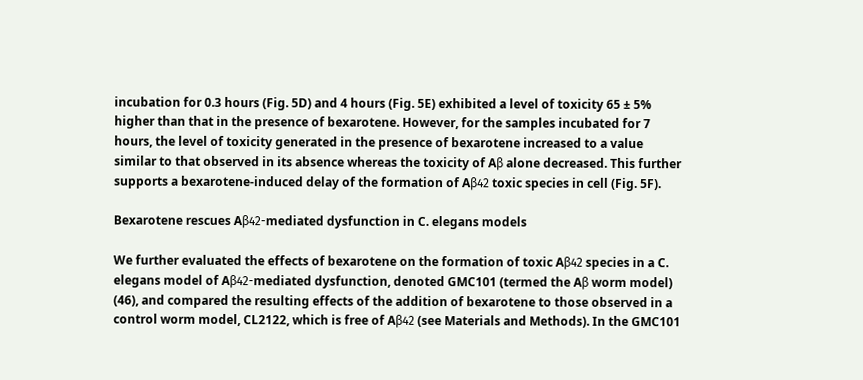incubation for 0.3 hours (Fig. 5D) and 4 hours (Fig. 5E) exhibited a level of toxicity 65 ± 5% higher than that in the presence of bexarotene. However, for the samples incubated for 7 hours, the level of toxicity generated in the presence of bexarotene increased to a value similar to that observed in its absence whereas the toxicity of Aβ alone decreased. This further supports a bexarotene-induced delay of the formation of Aβ42 toxic species in cell (Fig. 5F).

Bexarotene rescues Aβ42-mediated dysfunction in C. elegans models

We further evaluated the effects of bexarotene on the formation of toxic Aβ42 species in a C. elegans model of Aβ42-mediated dysfunction, denoted GMC101 (termed the Aβ worm model) (46), and compared the resulting effects of the addition of bexarotene to those observed in a control worm model, CL2122, which is free of Aβ42 (see Materials and Methods). In the GMC101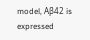model, Aβ42 is expressed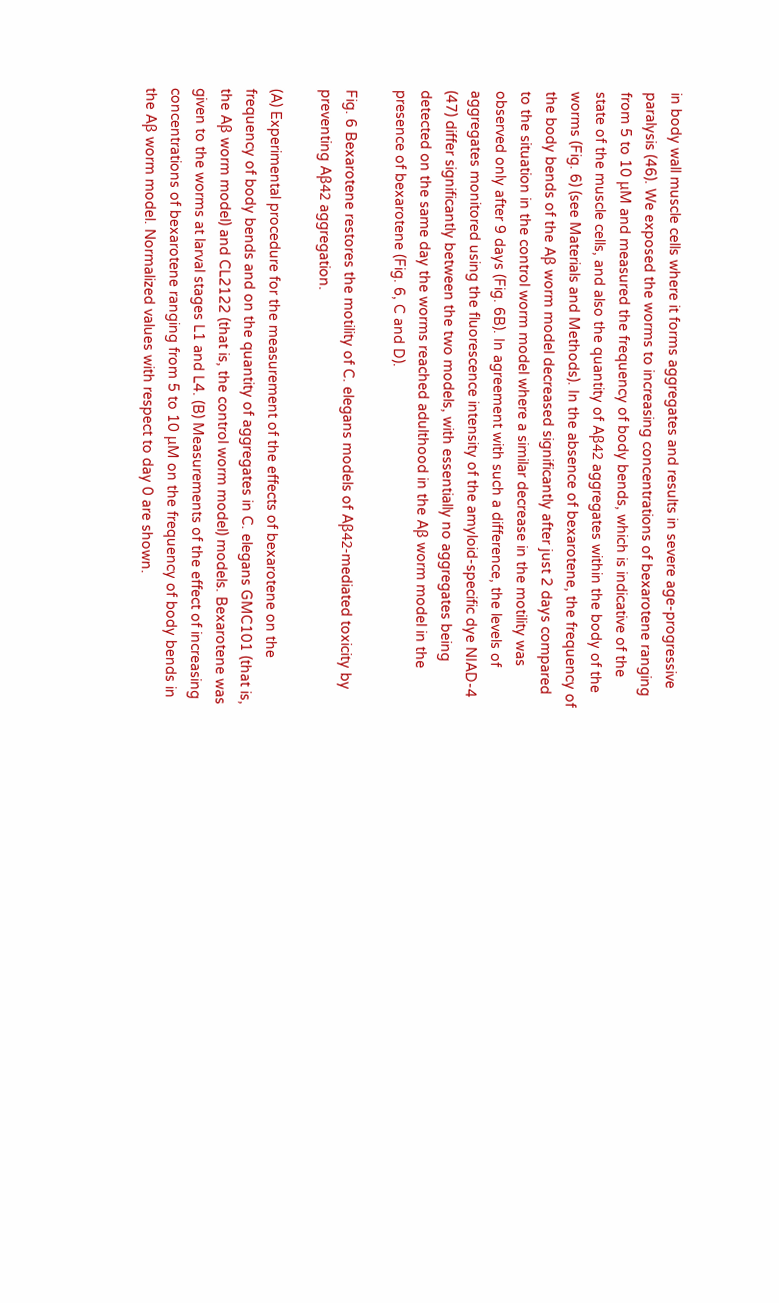in body wall muscle cells where it forms aggregates and results in severe age-progressive paralysis (46). We exposed the worms to increasing concentrations of bexarotene ranging from 5 to 10 μM and measured the frequency of body bends, which is indicative of the state of the muscle cells, and also the quantity of Aβ42 aggregates within the body of the worms (Fig. 6) (see Materials and Methods). In the absence of bexarotene, the frequency of the body bends of the Aβ worm model decreased significantly after just 2 days compared to the situation in the control worm model where a similar decrease in the motility was observed only after 9 days (Fig. 6B). In agreement with such a difference, the levels of aggregates monitored using the fluorescence intensity of the amyloid-specific dye NIAD-4 (47) differ significantly between the two models, with essentially no aggregates being detected on the same day the worms reached adulthood in the Aβ worm model in the presence of bexarotene (Fig. 6, C and D).

Fig. 6 Bexarotene restores the motility of C. elegans models of Aβ42-mediated toxicity by preventing Aβ42 aggregation.

(A) Experimental procedure for the measurement of the effects of bexarotene on the frequency of body bends and on the quantity of aggregates in C. elegans GMC101 (that is, the Aβ worm model) and CL2122 (that is, the control worm model) models. Bexarotene was given to the worms at larval stages L1 and L4. (B) Measurements of the effect of increasing concentrations of bexarotene ranging from 5 to 10 μM on the frequency of body bends in the Aβ worm model. Normalized values with respect to day 0 are shown.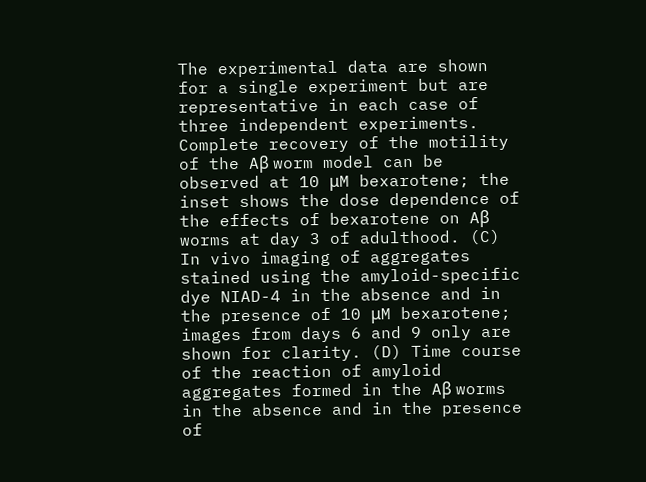The experimental data are shown for a single experiment but are representative in each case of three independent experiments. Complete recovery of the motility of the Aβ worm model can be observed at 10 μM bexarotene; the inset shows the dose dependence of the effects of bexarotene on Aβ worms at day 3 of adulthood. (C) In vivo imaging of aggregates stained using the amyloid-specific dye NIAD-4 in the absence and in the presence of 10 μM bexarotene; images from days 6 and 9 only are shown for clarity. (D) Time course of the reaction of amyloid aggregates formed in the Aβ worms in the absence and in the presence of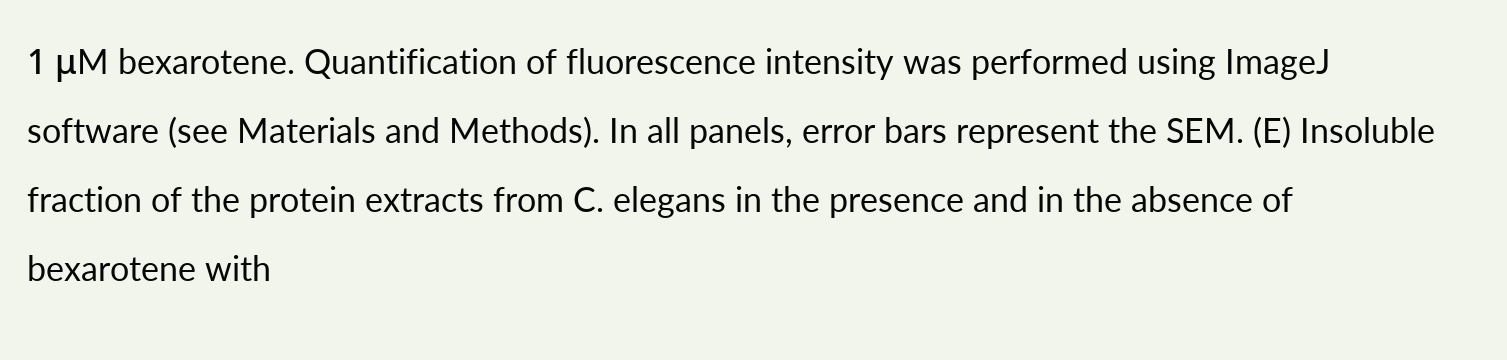1 μM bexarotene. Quantification of fluorescence intensity was performed using ImageJ software (see Materials and Methods). In all panels, error bars represent the SEM. (E) Insoluble fraction of the protein extracts from C. elegans in the presence and in the absence of bexarotene with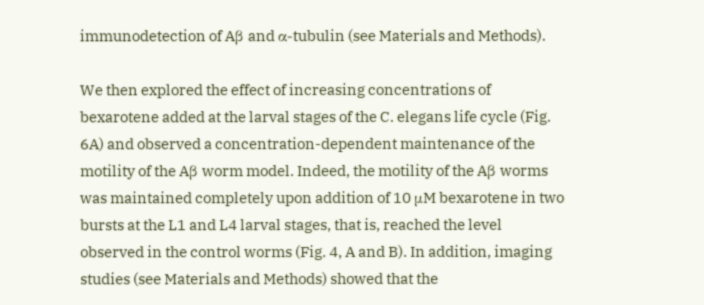immunodetection of Aβ and α-tubulin (see Materials and Methods).

We then explored the effect of increasing concentrations of bexarotene added at the larval stages of the C. elegans life cycle (Fig. 6A) and observed a concentration-dependent maintenance of the motility of the Aβ worm model. Indeed, the motility of the Aβ worms was maintained completely upon addition of 10 μM bexarotene in two bursts at the L1 and L4 larval stages, that is, reached the level observed in the control worms (Fig. 4, A and B). In addition, imaging studies (see Materials and Methods) showed that the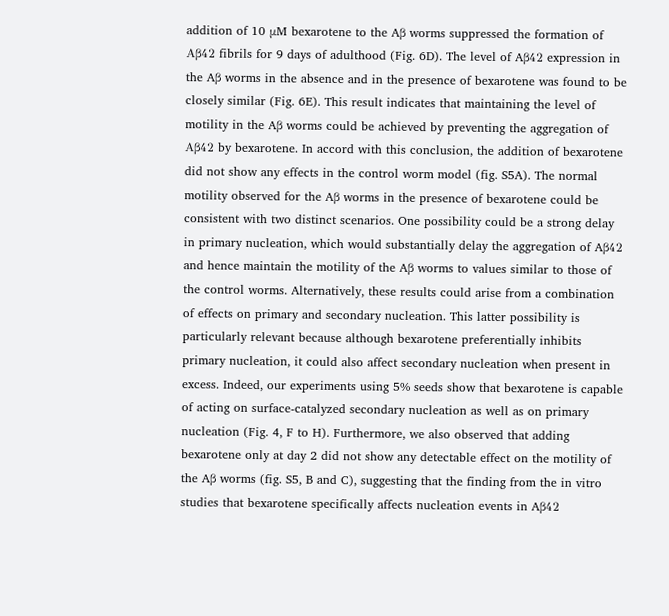addition of 10 μM bexarotene to the Aβ worms suppressed the formation of Aβ42 fibrils for 9 days of adulthood (Fig. 6D). The level of Aβ42 expression in the Aβ worms in the absence and in the presence of bexarotene was found to be closely similar (Fig. 6E). This result indicates that maintaining the level of motility in the Aβ worms could be achieved by preventing the aggregation of Aβ42 by bexarotene. In accord with this conclusion, the addition of bexarotene did not show any effects in the control worm model (fig. S5A). The normal motility observed for the Aβ worms in the presence of bexarotene could be consistent with two distinct scenarios. One possibility could be a strong delay in primary nucleation, which would substantially delay the aggregation of Aβ42 and hence maintain the motility of the Aβ worms to values similar to those of the control worms. Alternatively, these results could arise from a combination of effects on primary and secondary nucleation. This latter possibility is particularly relevant because although bexarotene preferentially inhibits primary nucleation, it could also affect secondary nucleation when present in excess. Indeed, our experiments using 5% seeds show that bexarotene is capable of acting on surface-catalyzed secondary nucleation as well as on primary nucleation (Fig. 4, F to H). Furthermore, we also observed that adding bexarotene only at day 2 did not show any detectable effect on the motility of the Aβ worms (fig. S5, B and C), suggesting that the finding from the in vitro studies that bexarotene specifically affects nucleation events in Aβ42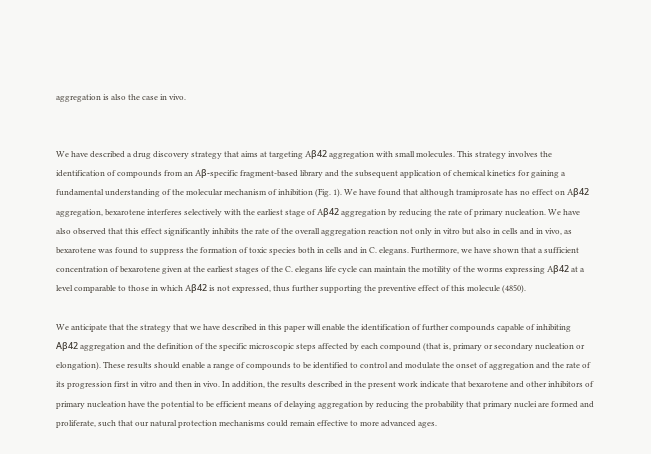aggregation is also the case in vivo.


We have described a drug discovery strategy that aims at targeting Aβ42 aggregation with small molecules. This strategy involves the identification of compounds from an Aβ-specific fragment-based library and the subsequent application of chemical kinetics for gaining a fundamental understanding of the molecular mechanism of inhibition (Fig. 1). We have found that although tramiprosate has no effect on Aβ42 aggregation, bexarotene interferes selectively with the earliest stage of Aβ42 aggregation by reducing the rate of primary nucleation. We have also observed that this effect significantly inhibits the rate of the overall aggregation reaction not only in vitro but also in cells and in vivo, as bexarotene was found to suppress the formation of toxic species both in cells and in C. elegans. Furthermore, we have shown that a sufficient concentration of bexarotene given at the earliest stages of the C. elegans life cycle can maintain the motility of the worms expressing Aβ42 at a level comparable to those in which Aβ42 is not expressed, thus further supporting the preventive effect of this molecule (4850).

We anticipate that the strategy that we have described in this paper will enable the identification of further compounds capable of inhibiting Aβ42 aggregation and the definition of the specific microscopic steps affected by each compound (that is, primary or secondary nucleation or elongation). These results should enable a range of compounds to be identified to control and modulate the onset of aggregation and the rate of its progression first in vitro and then in vivo. In addition, the results described in the present work indicate that bexarotene and other inhibitors of primary nucleation have the potential to be efficient means of delaying aggregation by reducing the probability that primary nuclei are formed and proliferate, such that our natural protection mechanisms could remain effective to more advanced ages.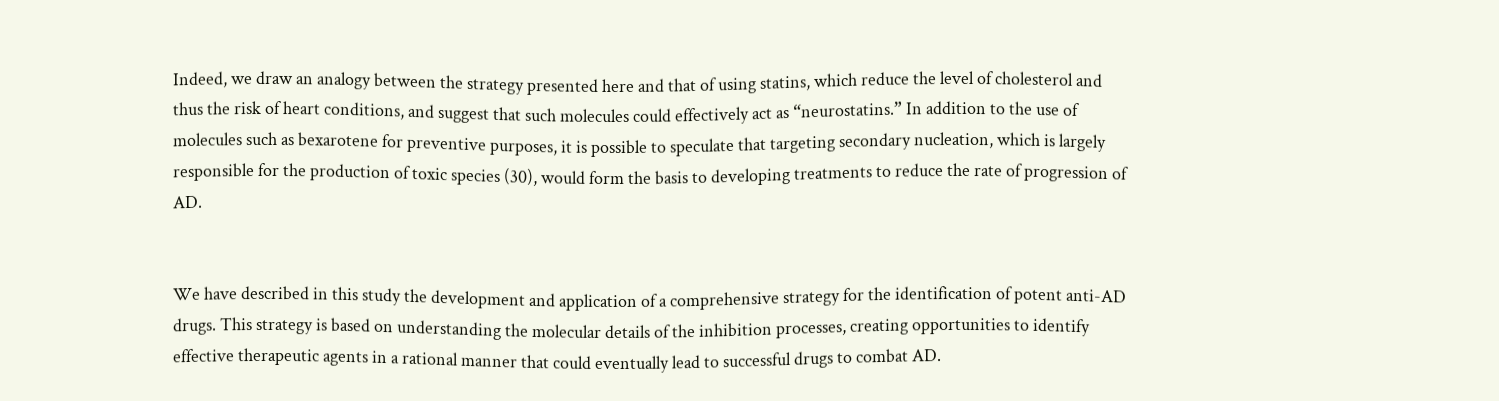Indeed, we draw an analogy between the strategy presented here and that of using statins, which reduce the level of cholesterol and thus the risk of heart conditions, and suggest that such molecules could effectively act as “neurostatins.” In addition to the use of molecules such as bexarotene for preventive purposes, it is possible to speculate that targeting secondary nucleation, which is largely responsible for the production of toxic species (30), would form the basis to developing treatments to reduce the rate of progression of AD.


We have described in this study the development and application of a comprehensive strategy for the identification of potent anti-AD drugs. This strategy is based on understanding the molecular details of the inhibition processes, creating opportunities to identify effective therapeutic agents in a rational manner that could eventually lead to successful drugs to combat AD.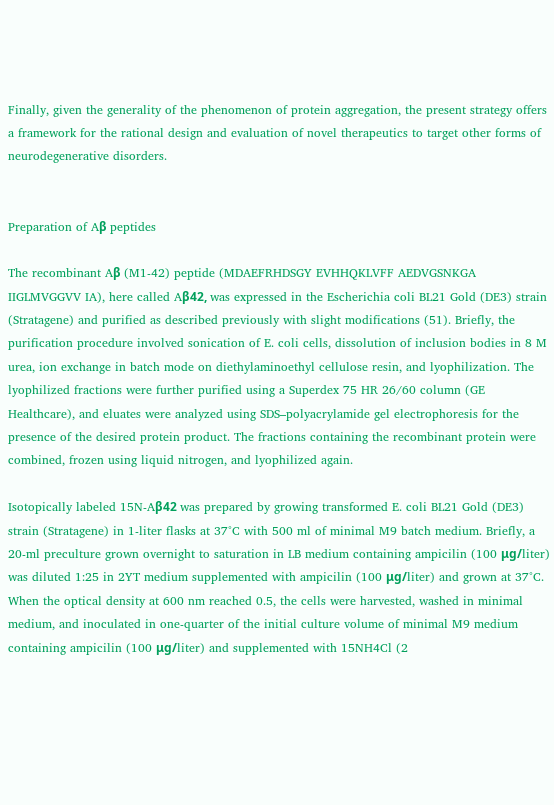Finally, given the generality of the phenomenon of protein aggregation, the present strategy offers a framework for the rational design and evaluation of novel therapeutics to target other forms of neurodegenerative disorders.


Preparation of Aβ peptides

The recombinant Aβ (M1-42) peptide (MDAEFRHDSGY EVHHQKLVFF AEDVGSNKGA IIGLMVGGVV IA), here called Aβ42, was expressed in the Escherichia coli BL21 Gold (DE3) strain (Stratagene) and purified as described previously with slight modifications (51). Briefly, the purification procedure involved sonication of E. coli cells, dissolution of inclusion bodies in 8 M urea, ion exchange in batch mode on diethylaminoethyl cellulose resin, and lyophilization. The lyophilized fractions were further purified using a Superdex 75 HR 26/60 column (GE Healthcare), and eluates were analyzed using SDS–polyacrylamide gel electrophoresis for the presence of the desired protein product. The fractions containing the recombinant protein were combined, frozen using liquid nitrogen, and lyophilized again.

Isotopically labeled 15N-Aβ42 was prepared by growing transformed E. coli BL21 Gold (DE3) strain (Stratagene) in 1-liter flasks at 37°C with 500 ml of minimal M9 batch medium. Briefly, a 20-ml preculture grown overnight to saturation in LB medium containing ampicilin (100 μg/liter) was diluted 1:25 in 2YT medium supplemented with ampicilin (100 μg/liter) and grown at 37°C. When the optical density at 600 nm reached 0.5, the cells were harvested, washed in minimal medium, and inoculated in one-quarter of the initial culture volume of minimal M9 medium containing ampicilin (100 μg/liter) and supplemented with 15NH4Cl (2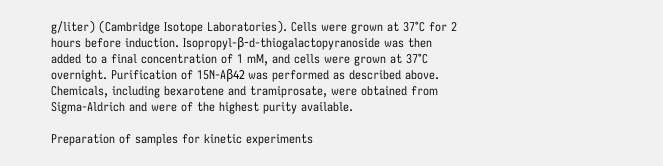g/liter) (Cambridge Isotope Laboratories). Cells were grown at 37°C for 2 hours before induction. Isopropyl-β-d-thiogalactopyranoside was then added to a final concentration of 1 mM, and cells were grown at 37°C overnight. Purification of 15N-Aβ42 was performed as described above. Chemicals, including bexarotene and tramiprosate, were obtained from Sigma-Aldrich and were of the highest purity available.

Preparation of samples for kinetic experiments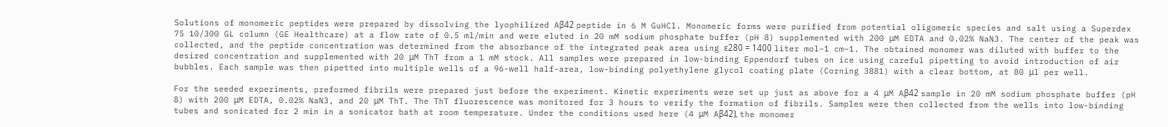Solutions of monomeric peptides were prepared by dissolving the lyophilized Aβ42 peptide in 6 M GuHCl. Monomeric forms were purified from potential oligomeric species and salt using a Superdex 75 10/300 GL column (GE Healthcare) at a flow rate of 0.5 ml/min and were eluted in 20 mM sodium phosphate buffer (pH 8) supplemented with 200 μM EDTA and 0.02% NaN3. The center of the peak was collected, and the peptide concentration was determined from the absorbance of the integrated peak area using ε280 = 1400 liter mol−1 cm−1. The obtained monomer was diluted with buffer to the desired concentration and supplemented with 20 μM ThT from a 1 mM stock. All samples were prepared in low-binding Eppendorf tubes on ice using careful pipetting to avoid introduction of air bubbles. Each sample was then pipetted into multiple wells of a 96-well half-area, low-binding polyethylene glycol coating plate (Corning 3881) with a clear bottom, at 80 μl per well.

For the seeded experiments, preformed fibrils were prepared just before the experiment. Kinetic experiments were set up just as above for a 4 μM Aβ42 sample in 20 mM sodium phosphate buffer (pH 8) with 200 μM EDTA, 0.02% NaN3, and 20 μM ThT. The ThT fluorescence was monitored for 3 hours to verify the formation of fibrils. Samples were then collected from the wells into low-binding tubes and sonicated for 2 min in a sonicator bath at room temperature. Under the conditions used here (4 μM Aβ42), the monomer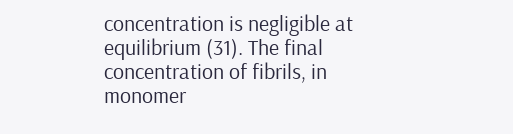concentration is negligible at equilibrium (31). The final concentration of fibrils, in monomer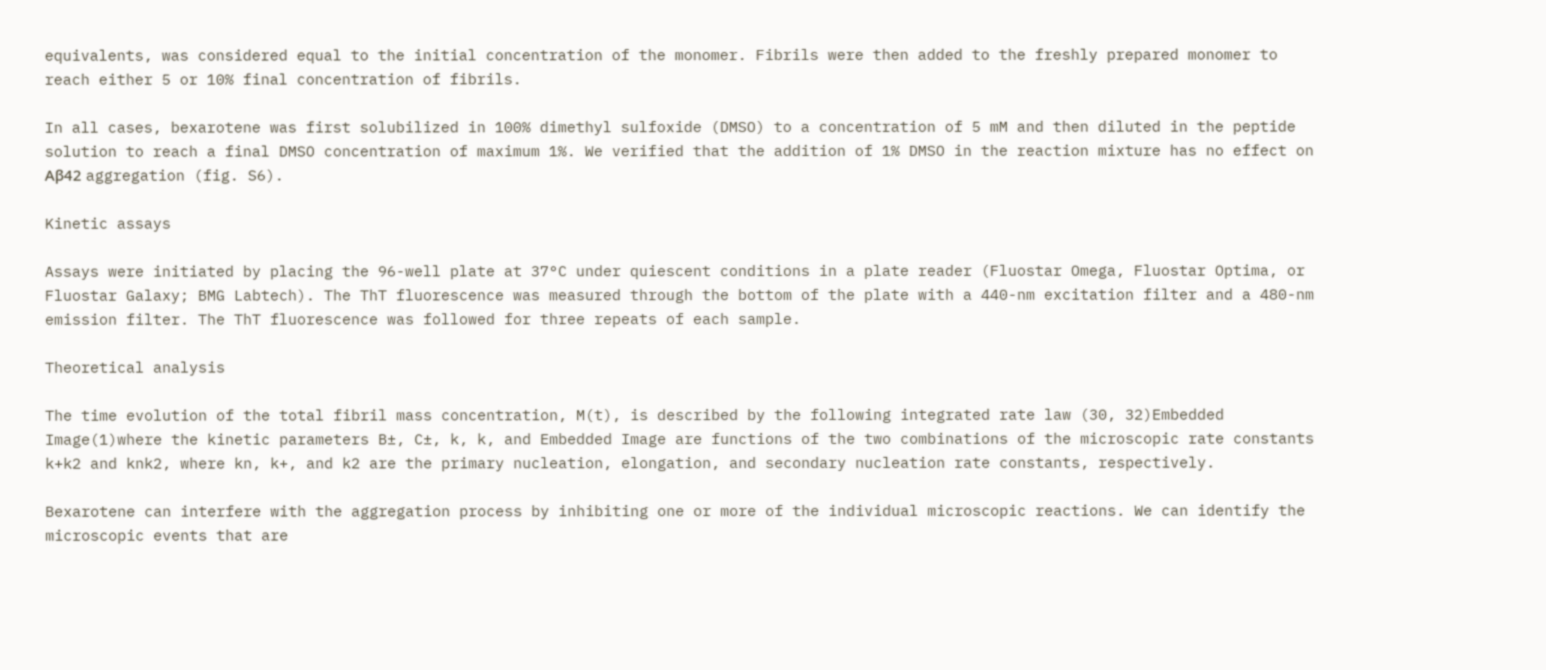equivalents, was considered equal to the initial concentration of the monomer. Fibrils were then added to the freshly prepared monomer to reach either 5 or 10% final concentration of fibrils.

In all cases, bexarotene was first solubilized in 100% dimethyl sulfoxide (DMSO) to a concentration of 5 mM and then diluted in the peptide solution to reach a final DMSO concentration of maximum 1%. We verified that the addition of 1% DMSO in the reaction mixture has no effect on Aβ42 aggregation (fig. S6).

Kinetic assays

Assays were initiated by placing the 96-well plate at 37°C under quiescent conditions in a plate reader (Fluostar Omega, Fluostar Optima, or Fluostar Galaxy; BMG Labtech). The ThT fluorescence was measured through the bottom of the plate with a 440-nm excitation filter and a 480-nm emission filter. The ThT fluorescence was followed for three repeats of each sample.

Theoretical analysis

The time evolution of the total fibril mass concentration, M(t), is described by the following integrated rate law (30, 32)Embedded Image(1)where the kinetic parameters B±, C±, k, k, and Embedded Image are functions of the two combinations of the microscopic rate constants k+k2 and knk2, where kn, k+, and k2 are the primary nucleation, elongation, and secondary nucleation rate constants, respectively.

Bexarotene can interfere with the aggregation process by inhibiting one or more of the individual microscopic reactions. We can identify the microscopic events that are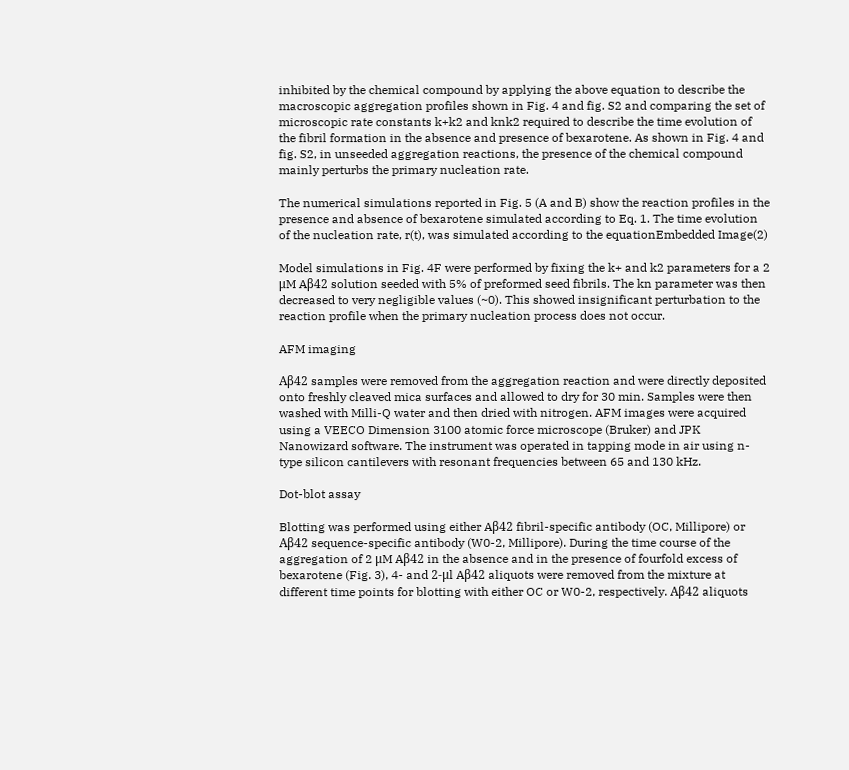inhibited by the chemical compound by applying the above equation to describe the macroscopic aggregation profiles shown in Fig. 4 and fig. S2 and comparing the set of microscopic rate constants k+k2 and knk2 required to describe the time evolution of the fibril formation in the absence and presence of bexarotene. As shown in Fig. 4 and fig. S2, in unseeded aggregation reactions, the presence of the chemical compound mainly perturbs the primary nucleation rate.

The numerical simulations reported in Fig. 5 (A and B) show the reaction profiles in the presence and absence of bexarotene simulated according to Eq. 1. The time evolution of the nucleation rate, r(t), was simulated according to the equationEmbedded Image(2)

Model simulations in Fig. 4F were performed by fixing the k+ and k2 parameters for a 2 μM Aβ42 solution seeded with 5% of preformed seed fibrils. The kn parameter was then decreased to very negligible values (~0). This showed insignificant perturbation to the reaction profile when the primary nucleation process does not occur.

AFM imaging

Aβ42 samples were removed from the aggregation reaction and were directly deposited onto freshly cleaved mica surfaces and allowed to dry for 30 min. Samples were then washed with Milli-Q water and then dried with nitrogen. AFM images were acquired using a VEECO Dimension 3100 atomic force microscope (Bruker) and JPK Nanowizard software. The instrument was operated in tapping mode in air using n-type silicon cantilevers with resonant frequencies between 65 and 130 kHz.

Dot-blot assay

Blotting was performed using either Aβ42 fibril-specific antibody (OC, Millipore) or Aβ42 sequence-specific antibody (W0-2, Millipore). During the time course of the aggregation of 2 μM Aβ42 in the absence and in the presence of fourfold excess of bexarotene (Fig. 3), 4- and 2-μl Aβ42 aliquots were removed from the mixture at different time points for blotting with either OC or W0-2, respectively. Aβ42 aliquots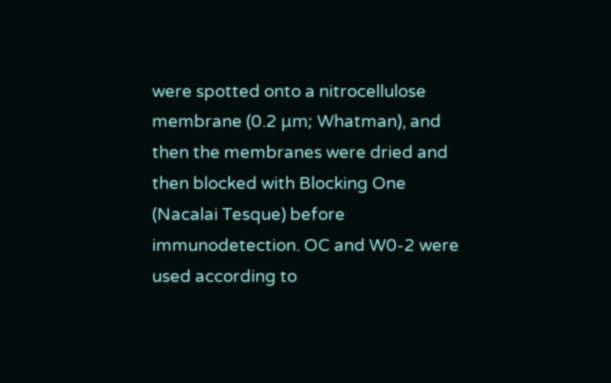were spotted onto a nitrocellulose membrane (0.2 μm; Whatman), and then the membranes were dried and then blocked with Blocking One (Nacalai Tesque) before immunodetection. OC and W0-2 were used according to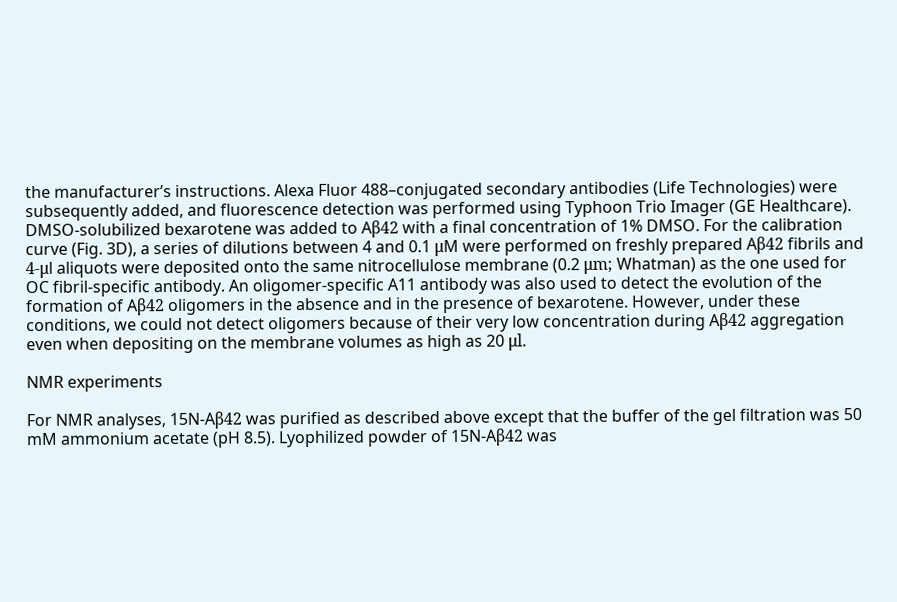the manufacturer’s instructions. Alexa Fluor 488–conjugated secondary antibodies (Life Technologies) were subsequently added, and fluorescence detection was performed using Typhoon Trio Imager (GE Healthcare). DMSO-solubilized bexarotene was added to Aβ42 with a final concentration of 1% DMSO. For the calibration curve (Fig. 3D), a series of dilutions between 4 and 0.1 μM were performed on freshly prepared Aβ42 fibrils and 4-μl aliquots were deposited onto the same nitrocellulose membrane (0.2 μm; Whatman) as the one used for OC fibril-specific antibody. An oligomer-specific A11 antibody was also used to detect the evolution of the formation of Aβ42 oligomers in the absence and in the presence of bexarotene. However, under these conditions, we could not detect oligomers because of their very low concentration during Aβ42 aggregation even when depositing on the membrane volumes as high as 20 μl.

NMR experiments

For NMR analyses, 15N-Aβ42 was purified as described above except that the buffer of the gel filtration was 50 mM ammonium acetate (pH 8.5). Lyophilized powder of 15N-Aβ42 was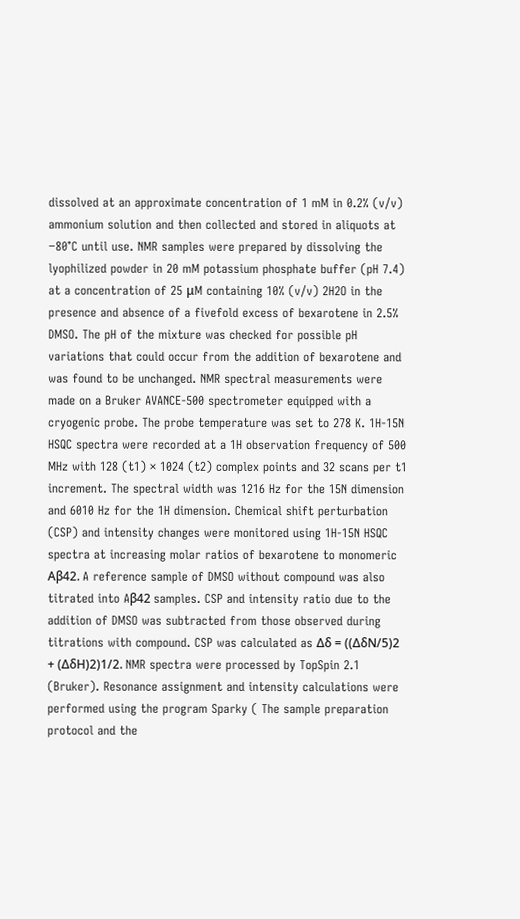dissolved at an approximate concentration of 1 mM in 0.2% (v/v) ammonium solution and then collected and stored in aliquots at −80°C until use. NMR samples were prepared by dissolving the lyophilized powder in 20 mM potassium phosphate buffer (pH 7.4) at a concentration of 25 μM containing 10% (v/v) 2H2O in the presence and absence of a fivefold excess of bexarotene in 2.5% DMSO. The pH of the mixture was checked for possible pH variations that could occur from the addition of bexarotene and was found to be unchanged. NMR spectral measurements were made on a Bruker AVANCE-500 spectrometer equipped with a cryogenic probe. The probe temperature was set to 278 K. 1H-15N HSQC spectra were recorded at a 1H observation frequency of 500 MHz with 128 (t1) × 1024 (t2) complex points and 32 scans per t1 increment. The spectral width was 1216 Hz for the 15N dimension and 6010 Hz for the 1H dimension. Chemical shift perturbation (CSP) and intensity changes were monitored using 1H-15N HSQC spectra at increasing molar ratios of bexarotene to monomeric Aβ42. A reference sample of DMSO without compound was also titrated into Aβ42 samples. CSP and intensity ratio due to the addition of DMSO was subtracted from those observed during titrations with compound. CSP was calculated as Δδ = ((ΔδN/5)2 + (ΔδH)2)1/2. NMR spectra were processed by TopSpin 2.1 (Bruker). Resonance assignment and intensity calculations were performed using the program Sparky ( The sample preparation protocol and the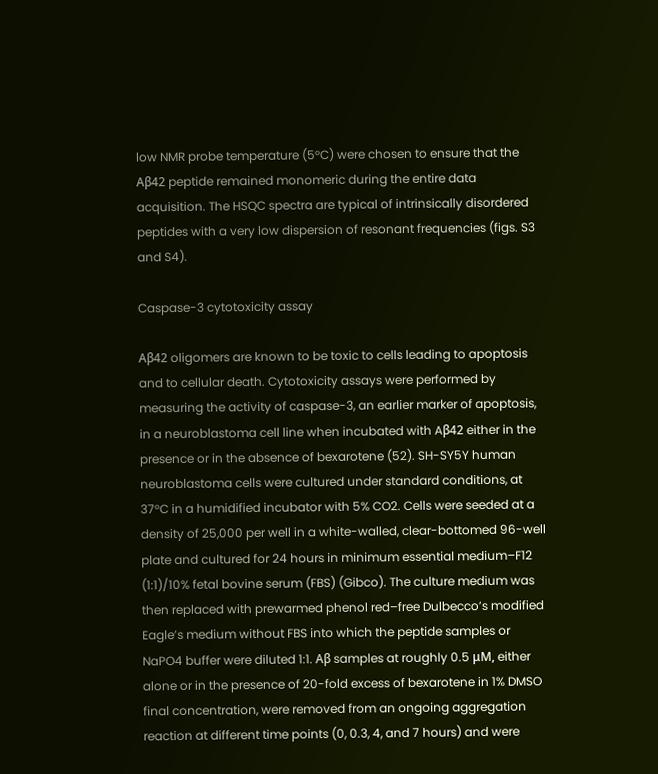low NMR probe temperature (5°C) were chosen to ensure that the Aβ42 peptide remained monomeric during the entire data acquisition. The HSQC spectra are typical of intrinsically disordered peptides with a very low dispersion of resonant frequencies (figs. S3 and S4).

Caspase-3 cytotoxicity assay

Aβ42 oligomers are known to be toxic to cells leading to apoptosis and to cellular death. Cytotoxicity assays were performed by measuring the activity of caspase-3, an earlier marker of apoptosis, in a neuroblastoma cell line when incubated with Aβ42 either in the presence or in the absence of bexarotene (52). SH-SY5Y human neuroblastoma cells were cultured under standard conditions, at 37°C in a humidified incubator with 5% CO2. Cells were seeded at a density of 25,000 per well in a white-walled, clear-bottomed 96-well plate and cultured for 24 hours in minimum essential medium–F12 (1:1)/10% fetal bovine serum (FBS) (Gibco). The culture medium was then replaced with prewarmed phenol red–free Dulbecco’s modified Eagle’s medium without FBS into which the peptide samples or NaPO4 buffer were diluted 1:1. Aβ samples at roughly 0.5 μM, either alone or in the presence of 20-fold excess of bexarotene in 1% DMSO final concentration, were removed from an ongoing aggregation reaction at different time points (0, 0.3, 4, and 7 hours) and were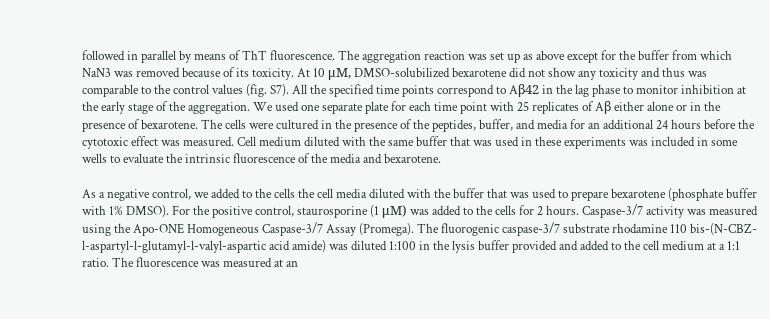followed in parallel by means of ThT fluorescence. The aggregation reaction was set up as above except for the buffer from which NaN3 was removed because of its toxicity. At 10 μM, DMSO-solubilized bexarotene did not show any toxicity and thus was comparable to the control values (fig. S7). All the specified time points correspond to Aβ42 in the lag phase to monitor inhibition at the early stage of the aggregation. We used one separate plate for each time point with 25 replicates of Aβ either alone or in the presence of bexarotene. The cells were cultured in the presence of the peptides, buffer, and media for an additional 24 hours before the cytotoxic effect was measured. Cell medium diluted with the same buffer that was used in these experiments was included in some wells to evaluate the intrinsic fluorescence of the media and bexarotene.

As a negative control, we added to the cells the cell media diluted with the buffer that was used to prepare bexarotene (phosphate buffer with 1% DMSO). For the positive control, staurosporine (1 μM) was added to the cells for 2 hours. Caspase-3/7 activity was measured using the Apo-ONE Homogeneous Caspase-3/7 Assay (Promega). The fluorogenic caspase-3/7 substrate rhodamine 110 bis-(N-CBZ-l-aspartyl-l-glutamyl-l-valyl-aspartic acid amide) was diluted 1:100 in the lysis buffer provided and added to the cell medium at a 1:1 ratio. The fluorescence was measured at an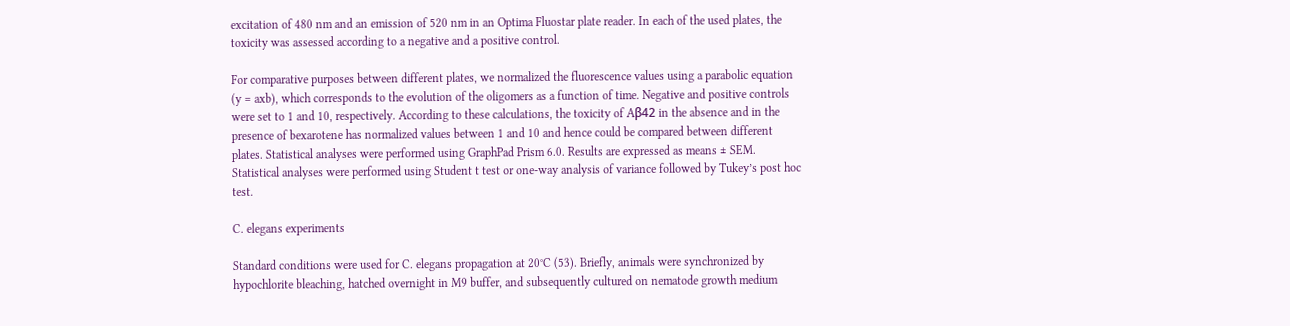excitation of 480 nm and an emission of 520 nm in an Optima Fluostar plate reader. In each of the used plates, the toxicity was assessed according to a negative and a positive control.

For comparative purposes between different plates, we normalized the fluorescence values using a parabolic equation (y = axb), which corresponds to the evolution of the oligomers as a function of time. Negative and positive controls were set to 1 and 10, respectively. According to these calculations, the toxicity of Aβ42 in the absence and in the presence of bexarotene has normalized values between 1 and 10 and hence could be compared between different plates. Statistical analyses were performed using GraphPad Prism 6.0. Results are expressed as means ± SEM. Statistical analyses were performed using Student t test or one-way analysis of variance followed by Tukey’s post hoc test.

C. elegans experiments

Standard conditions were used for C. elegans propagation at 20°C (53). Briefly, animals were synchronized by hypochlorite bleaching, hatched overnight in M9 buffer, and subsequently cultured on nematode growth medium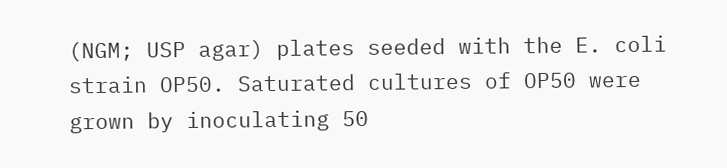(NGM; USP agar) plates seeded with the E. coli strain OP50. Saturated cultures of OP50 were grown by inoculating 50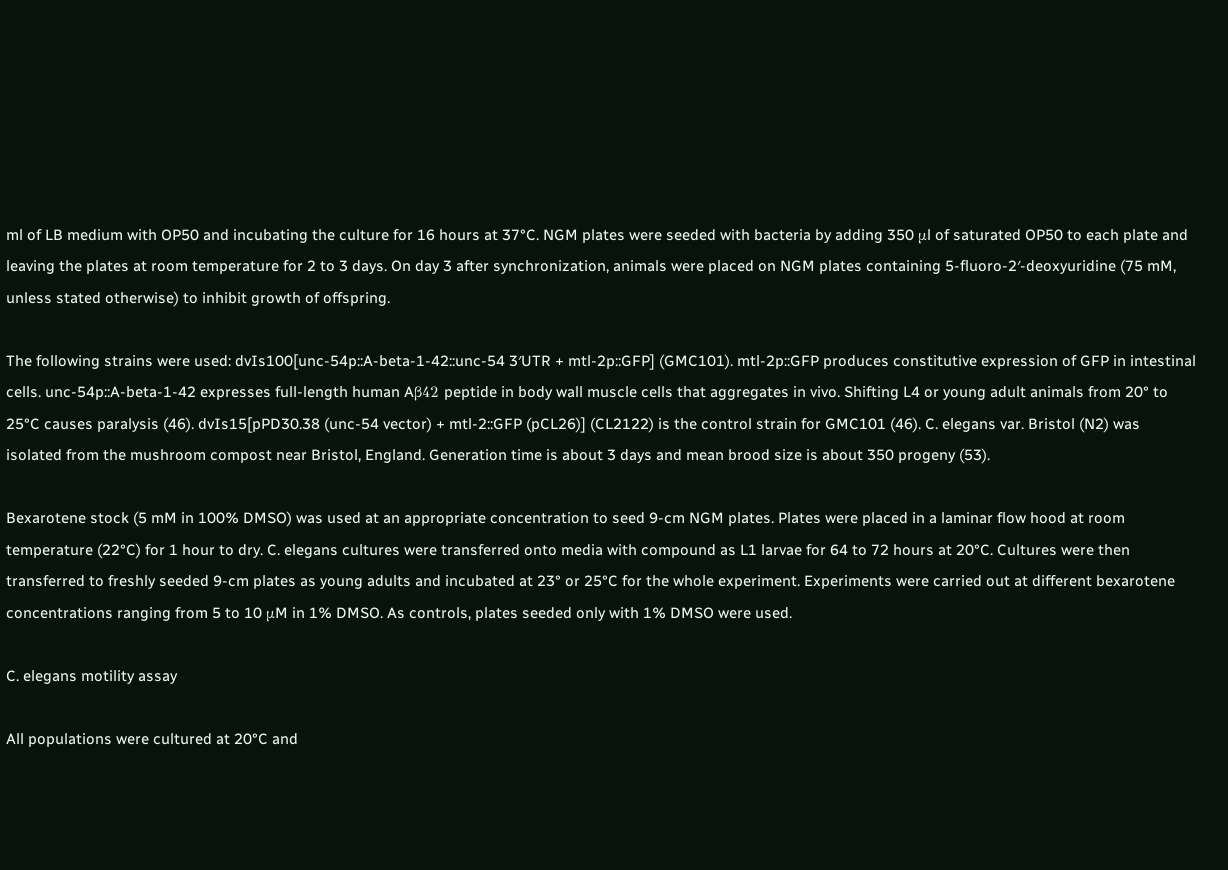ml of LB medium with OP50 and incubating the culture for 16 hours at 37°C. NGM plates were seeded with bacteria by adding 350 μl of saturated OP50 to each plate and leaving the plates at room temperature for 2 to 3 days. On day 3 after synchronization, animals were placed on NGM plates containing 5-fluoro-2′-deoxyuridine (75 mM, unless stated otherwise) to inhibit growth of offspring.

The following strains were used: dvIs100[unc-54p::A-beta-1-42::unc-54 3′UTR + mtl-2p::GFP] (GMC101). mtl-2p::GFP produces constitutive expression of GFP in intestinal cells. unc-54p::A-beta-1-42 expresses full-length human Aβ42 peptide in body wall muscle cells that aggregates in vivo. Shifting L4 or young adult animals from 20° to 25°C causes paralysis (46). dvIs15[pPD30.38 (unc-54 vector) + mtl-2::GFP (pCL26)] (CL2122) is the control strain for GMC101 (46). C. elegans var. Bristol (N2) was isolated from the mushroom compost near Bristol, England. Generation time is about 3 days and mean brood size is about 350 progeny (53).

Bexarotene stock (5 mM in 100% DMSO) was used at an appropriate concentration to seed 9-cm NGM plates. Plates were placed in a laminar flow hood at room temperature (22°C) for 1 hour to dry. C. elegans cultures were transferred onto media with compound as L1 larvae for 64 to 72 hours at 20°C. Cultures were then transferred to freshly seeded 9-cm plates as young adults and incubated at 23° or 25°C for the whole experiment. Experiments were carried out at different bexarotene concentrations ranging from 5 to 10 μM in 1% DMSO. As controls, plates seeded only with 1% DMSO were used.

C. elegans motility assay

All populations were cultured at 20°C and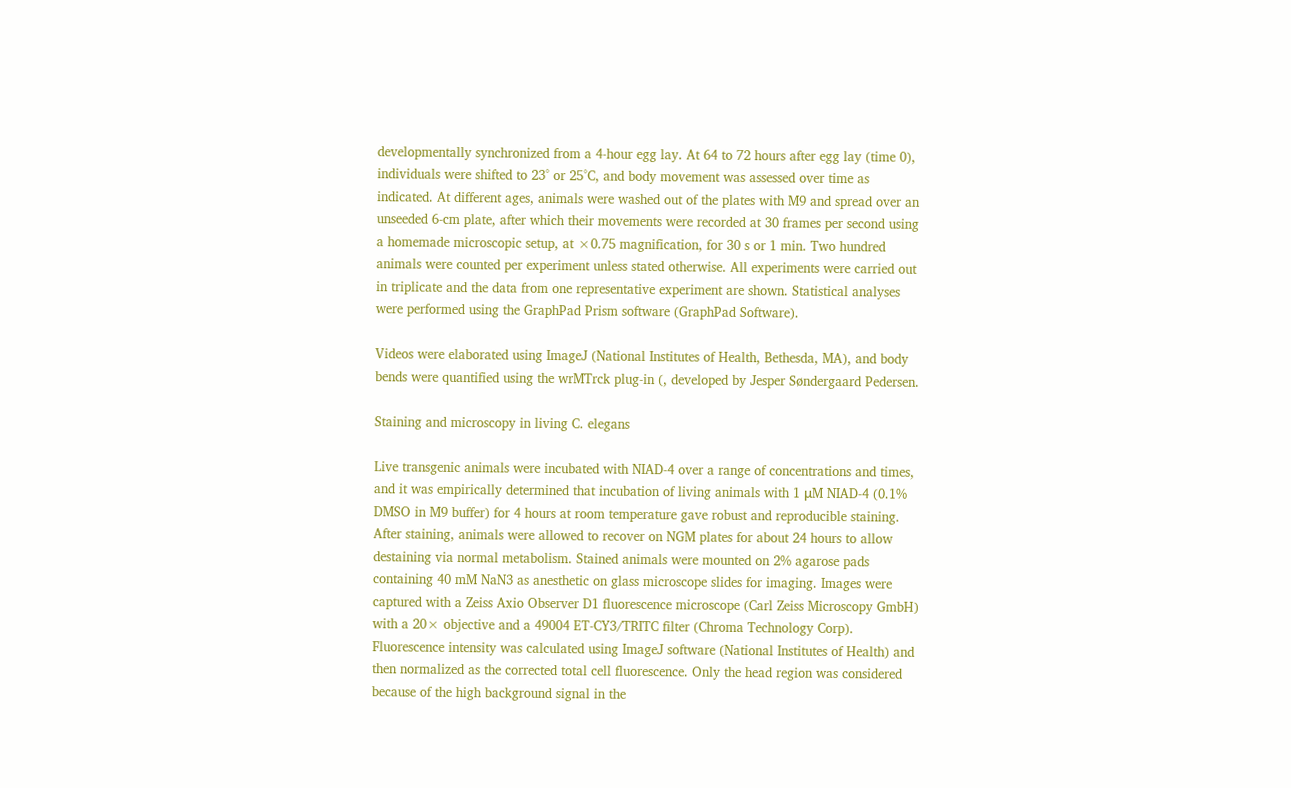developmentally synchronized from a 4-hour egg lay. At 64 to 72 hours after egg lay (time 0), individuals were shifted to 23° or 25°C, and body movement was assessed over time as indicated. At different ages, animals were washed out of the plates with M9 and spread over an unseeded 6-cm plate, after which their movements were recorded at 30 frames per second using a homemade microscopic setup, at ×0.75 magnification, for 30 s or 1 min. Two hundred animals were counted per experiment unless stated otherwise. All experiments were carried out in triplicate and the data from one representative experiment are shown. Statistical analyses were performed using the GraphPad Prism software (GraphPad Software).

Videos were elaborated using ImageJ (National Institutes of Health, Bethesda, MA), and body bends were quantified using the wrMTrck plug-in (, developed by Jesper Søndergaard Pedersen.

Staining and microscopy in living C. elegans

Live transgenic animals were incubated with NIAD-4 over a range of concentrations and times, and it was empirically determined that incubation of living animals with 1 μM NIAD-4 (0.1% DMSO in M9 buffer) for 4 hours at room temperature gave robust and reproducible staining. After staining, animals were allowed to recover on NGM plates for about 24 hours to allow destaining via normal metabolism. Stained animals were mounted on 2% agarose pads containing 40 mM NaN3 as anesthetic on glass microscope slides for imaging. Images were captured with a Zeiss Axio Observer D1 fluorescence microscope (Carl Zeiss Microscopy GmbH) with a 20× objective and a 49004 ET-CY3/TRITC filter (Chroma Technology Corp). Fluorescence intensity was calculated using ImageJ software (National Institutes of Health) and then normalized as the corrected total cell fluorescence. Only the head region was considered because of the high background signal in the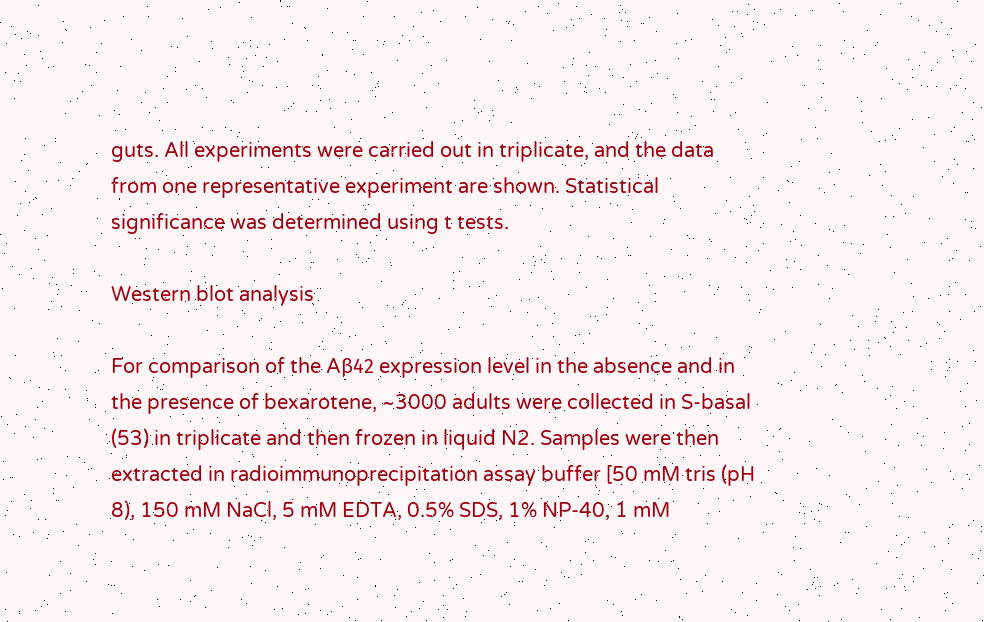guts. All experiments were carried out in triplicate, and the data from one representative experiment are shown. Statistical significance was determined using t tests.

Western blot analysis

For comparison of the Aβ42 expression level in the absence and in the presence of bexarotene, ~3000 adults were collected in S-basal (53) in triplicate and then frozen in liquid N2. Samples were then extracted in radioimmunoprecipitation assay buffer [50 mM tris (pH 8), 150 mM NaCl, 5 mM EDTA, 0.5% SDS, 1% NP-40, 1 mM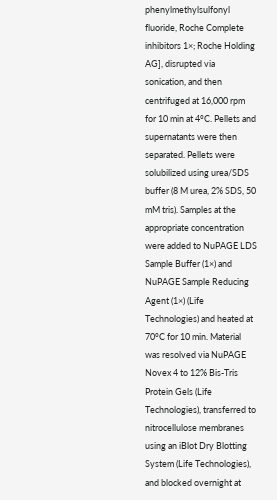phenylmethylsulfonyl fluoride, Roche Complete inhibitors 1×; Roche Holding AG], disrupted via sonication, and then centrifuged at 16,000 rpm for 10 min at 4°C. Pellets and supernatants were then separated. Pellets were solubilized using urea/SDS buffer (8 M urea, 2% SDS, 50 mM tris). Samples at the appropriate concentration were added to NuPAGE LDS Sample Buffer (1×) and NuPAGE Sample Reducing Agent (1×) (Life Technologies) and heated at 70°C for 10 min. Material was resolved via NuPAGE Novex 4 to 12% Bis-Tris Protein Gels (Life Technologies), transferred to nitrocellulose membranes using an iBlot Dry Blotting System (Life Technologies), and blocked overnight at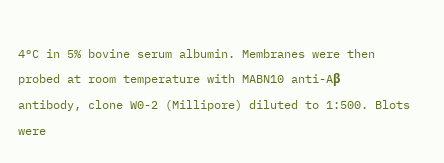4°C in 5% bovine serum albumin. Membranes were then probed at room temperature with MABN10 anti-Aβ antibody, clone W0-2 (Millipore) diluted to 1:500. Blots were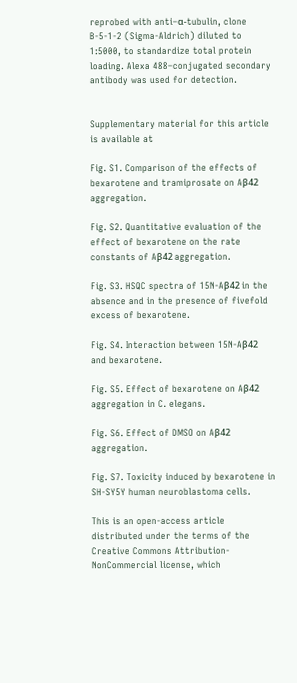reprobed with anti–α-tubulin, clone B-5-1-2 (Sigma-Aldrich) diluted to 1:5000, to standardize total protein loading. Alexa 488–conjugated secondary antibody was used for detection.


Supplementary material for this article is available at

Fig. S1. Comparison of the effects of bexarotene and tramiprosate on Aβ42 aggregation.

Fig. S2. Quantitative evaluation of the effect of bexarotene on the rate constants of Aβ42 aggregation.

Fig. S3. HSQC spectra of 15N-Aβ42 in the absence and in the presence of fivefold excess of bexarotene.

Fig. S4. Interaction between 15N-Aβ42 and bexarotene.

Fig. S5. Effect of bexarotene on Aβ42 aggregation in C. elegans.

Fig. S6. Effect of DMSO on Aβ42 aggregation.

Fig. S7. Toxicity induced by bexarotene in SH-SY5Y human neuroblastoma cells.

This is an open-access article distributed under the terms of the Creative Commons Attribution-NonCommercial license, which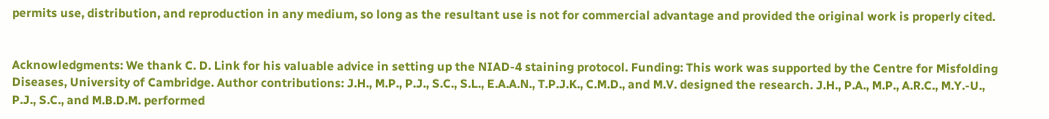permits use, distribution, and reproduction in any medium, so long as the resultant use is not for commercial advantage and provided the original work is properly cited.


Acknowledgments: We thank C. D. Link for his valuable advice in setting up the NIAD-4 staining protocol. Funding: This work was supported by the Centre for Misfolding Diseases, University of Cambridge. Author contributions: J.H., M.P., P.J., S.C., S.L., E.A.A.N., T.P.J.K., C.M.D., and M.V. designed the research. J.H., P.A., M.P., A.R.C., M.Y.-U., P.J., S.C., and M.B.D.M. performed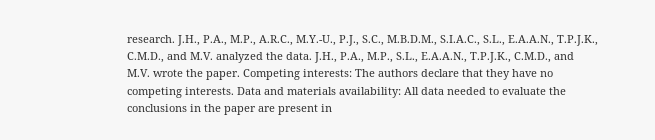research. J.H., P.A., M.P., A.R.C., M.Y.-U., P.J., S.C., M.B.D.M., S.I.A.C., S.L., E.A.A.N., T.P.J.K., C.M.D., and M.V. analyzed the data. J.H., P.A., M.P., S.L., E.A.A.N., T.P.J.K., C.M.D., and M.V. wrote the paper. Competing interests: The authors declare that they have no competing interests. Data and materials availability: All data needed to evaluate the conclusions in the paper are present in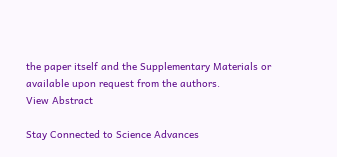the paper itself and the Supplementary Materials or available upon request from the authors.
View Abstract

Stay Connected to Science Advances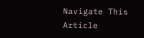Navigate This Article